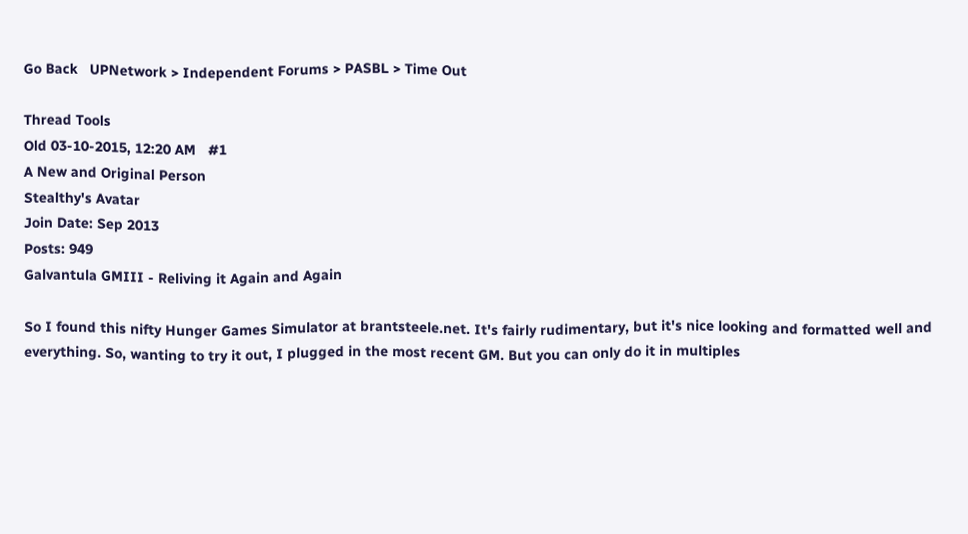Go Back   UPNetwork > Independent Forums > PASBL > Time Out

Thread Tools
Old 03-10-2015, 12:20 AM   #1
A New and Original Person
Stealthy's Avatar
Join Date: Sep 2013
Posts: 949
Galvantula GMIII - Reliving it Again and Again

So I found this nifty Hunger Games Simulator at brantsteele.net. It's fairly rudimentary, but it's nice looking and formatted well and everything. So, wanting to try it out, I plugged in the most recent GM. But you can only do it in multiples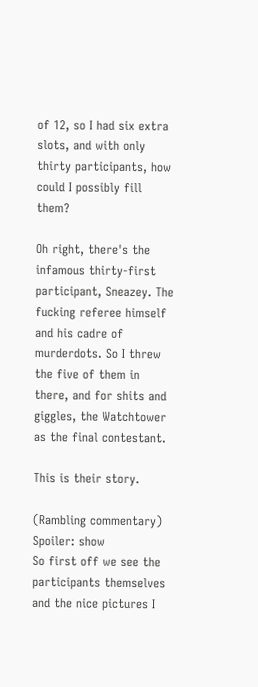of 12, so I had six extra slots, and with only thirty participants, how could I possibly fill them?

Oh right, there's the infamous thirty-first participant, Sneazey. The fucking referee himself and his cadre of murderdots. So I threw the five of them in there, and for shits and giggles, the Watchtower as the final contestant.

This is their story.

(Rambling commentary)
Spoiler: show
So first off we see the participants themselves and the nice pictures I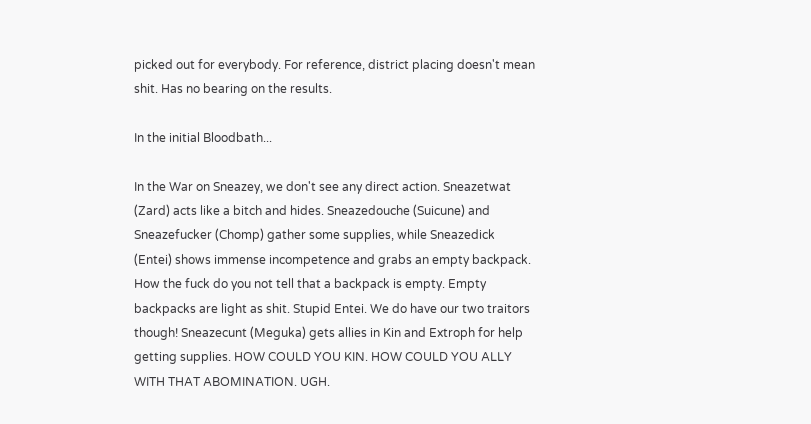picked out for everybody. For reference, district placing doesn't mean shit. Has no bearing on the results.

In the initial Bloodbath...

In the War on Sneazey, we don't see any direct action. Sneazetwat (Zard) acts like a bitch and hides. Sneazedouche (Suicune) and Sneazefucker (Chomp) gather some supplies, while Sneazedick (Entei) shows immense incompetence and grabs an empty backpack. How the fuck do you not tell that a backpack is empty. Empty backpacks are light as shit. Stupid Entei. We do have our two traitors though! Sneazecunt (Meguka) gets allies in Kin and Extroph for help getting supplies. HOW COULD YOU KIN. HOW COULD YOU ALLY WITH THAT ABOMINATION. UGH.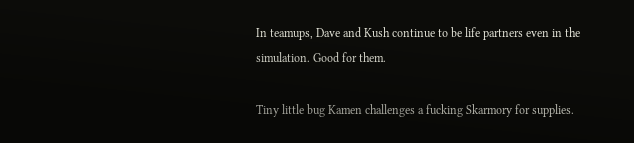In teamups, Dave and Kush continue to be life partners even in the simulation. Good for them.

Tiny little bug Kamen challenges a fucking Skarmory for supplies.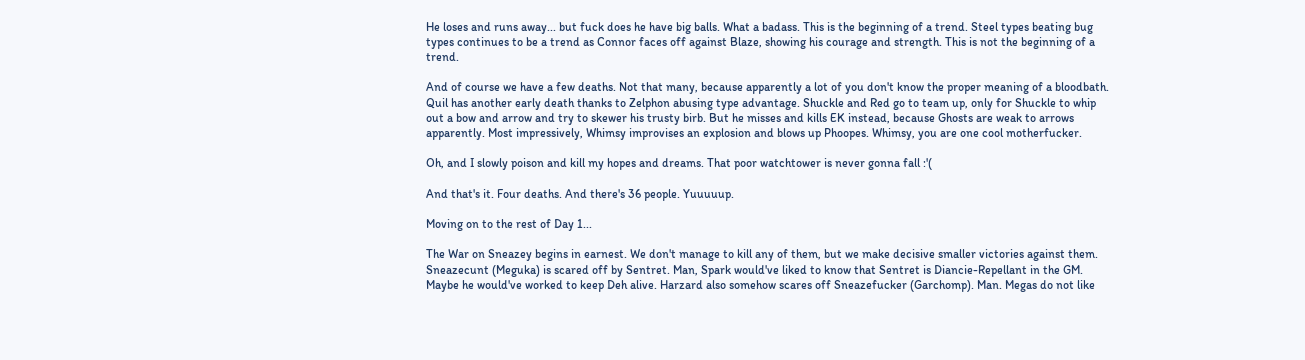He loses and runs away... but fuck does he have big balls. What a badass. This is the beginning of a trend. Steel types beating bug types continues to be a trend as Connor faces off against Blaze, showing his courage and strength. This is not the beginning of a trend.

And of course we have a few deaths. Not that many, because apparently a lot of you don't know the proper meaning of a bloodbath. Quil has another early death thanks to Zelphon abusing type advantage. Shuckle and Red go to team up, only for Shuckle to whip out a bow and arrow and try to skewer his trusty birb. But he misses and kills EK instead, because Ghosts are weak to arrows apparently. Most impressively, Whimsy improvises an explosion and blows up Phoopes. Whimsy, you are one cool motherfucker.

Oh, and I slowly poison and kill my hopes and dreams. That poor watchtower is never gonna fall :'(

And that's it. Four deaths. And there's 36 people. Yuuuuup.

Moving on to the rest of Day 1...

The War on Sneazey begins in earnest. We don't manage to kill any of them, but we make decisive smaller victories against them. Sneazecunt (Meguka) is scared off by Sentret. Man, Spark would've liked to know that Sentret is Diancie-Repellant in the GM. Maybe he would've worked to keep Deh alive. Harzard also somehow scares off Sneazefucker (Garchomp). Man. Megas do not like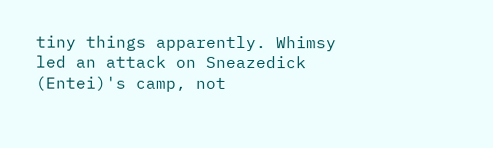tiny things apparently. Whimsy led an attack on Sneazedick (Entei)'s camp, not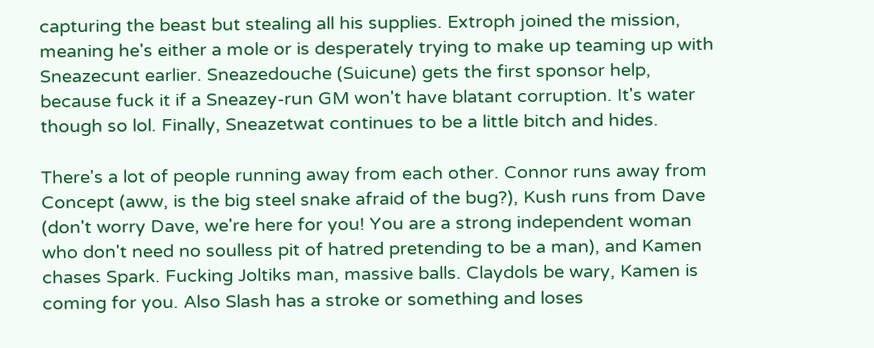capturing the beast but stealing all his supplies. Extroph joined the mission, meaning he's either a mole or is desperately trying to make up teaming up with Sneazecunt earlier. Sneazedouche (Suicune) gets the first sponsor help, because fuck it if a Sneazey-run GM won't have blatant corruption. It's water though so lol. Finally, Sneazetwat continues to be a little bitch and hides.

There's a lot of people running away from each other. Connor runs away from Concept (aww, is the big steel snake afraid of the bug?), Kush runs from Dave (don't worry Dave, we're here for you! You are a strong independent woman who don't need no soulless pit of hatred pretending to be a man), and Kamen chases Spark. Fucking Joltiks man, massive balls. Claydols be wary, Kamen is coming for you. Also Slash has a stroke or something and loses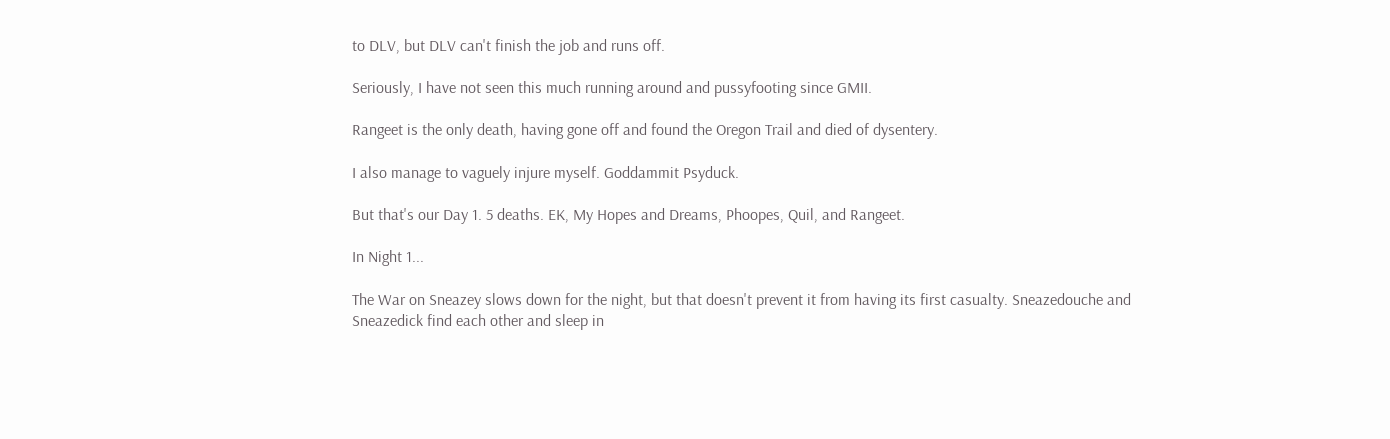to DLV, but DLV can't finish the job and runs off.

Seriously, I have not seen this much running around and pussyfooting since GMII.

Rangeet is the only death, having gone off and found the Oregon Trail and died of dysentery.

I also manage to vaguely injure myself. Goddammit Psyduck.

But that's our Day 1. 5 deaths. EK, My Hopes and Dreams, Phoopes, Quil, and Rangeet.

In Night 1...

The War on Sneazey slows down for the night, but that doesn't prevent it from having its first casualty. Sneazedouche and Sneazedick find each other and sleep in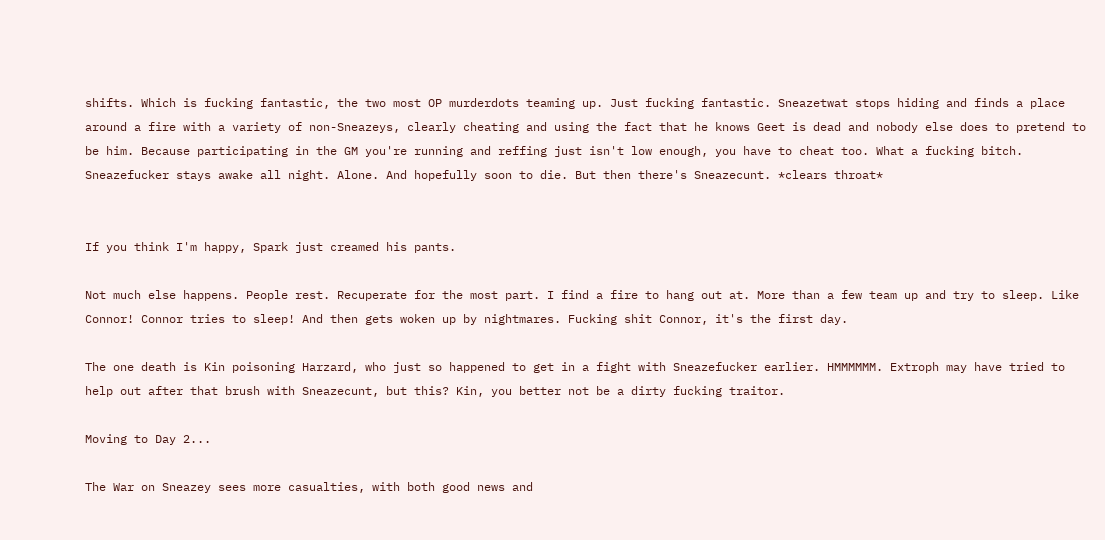shifts. Which is fucking fantastic, the two most OP murderdots teaming up. Just fucking fantastic. Sneazetwat stops hiding and finds a place around a fire with a variety of non-Sneazeys, clearly cheating and using the fact that he knows Geet is dead and nobody else does to pretend to be him. Because participating in the GM you're running and reffing just isn't low enough, you have to cheat too. What a fucking bitch. Sneazefucker stays awake all night. Alone. And hopefully soon to die. But then there's Sneazecunt. *clears throat*


If you think I'm happy, Spark just creamed his pants.

Not much else happens. People rest. Recuperate for the most part. I find a fire to hang out at. More than a few team up and try to sleep. Like Connor! Connor tries to sleep! And then gets woken up by nightmares. Fucking shit Connor, it's the first day.

The one death is Kin poisoning Harzard, who just so happened to get in a fight with Sneazefucker earlier. HMMMMMM. Extroph may have tried to help out after that brush with Sneazecunt, but this? Kin, you better not be a dirty fucking traitor.

Moving to Day 2...

The War on Sneazey sees more casualties, with both good news and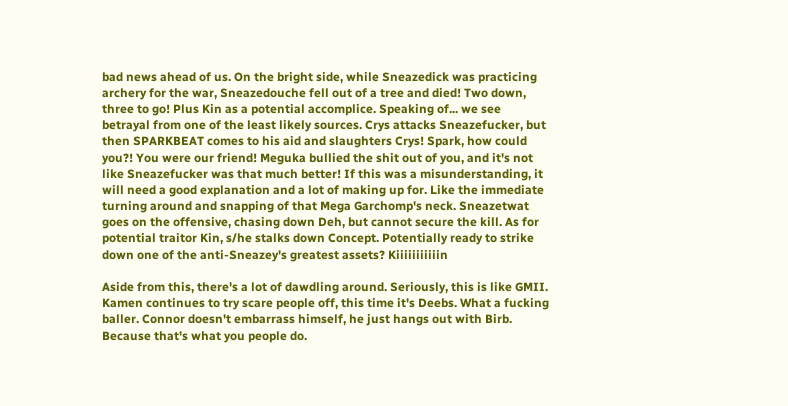bad news ahead of us. On the bright side, while Sneazedick was practicing archery for the war, Sneazedouche fell out of a tree and died! Two down, three to go! Plus Kin as a potential accomplice. Speaking of... we see betrayal from one of the least likely sources. Crys attacks Sneazefucker, but then SPARKBEAT comes to his aid and slaughters Crys! Spark, how could you?! You were our friend! Meguka bullied the shit out of you, and it's not like Sneazefucker was that much better! If this was a misunderstanding, it will need a good explanation and a lot of making up for. Like the immediate turning around and snapping of that Mega Garchomp's neck. Sneazetwat goes on the offensive, chasing down Deh, but cannot secure the kill. As for potential traitor Kin, s/he stalks down Concept. Potentially ready to strike down one of the anti-Sneazey's greatest assets? Kiiiiiiiiiiin

Aside from this, there's a lot of dawdling around. Seriously, this is like GMII. Kamen continues to try scare people off, this time it's Deebs. What a fucking baller. Connor doesn't embarrass himself, he just hangs out with Birb. Because that's what you people do.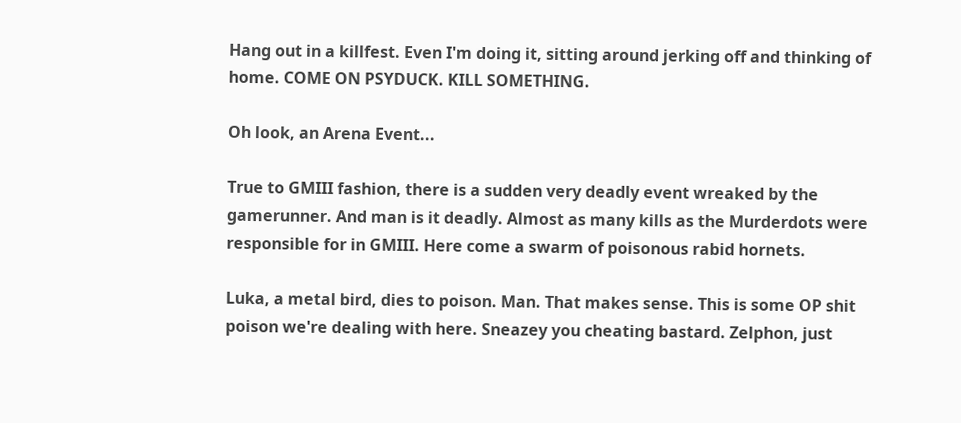Hang out in a killfest. Even I'm doing it, sitting around jerking off and thinking of home. COME ON PSYDUCK. KILL SOMETHING.

Oh look, an Arena Event...

True to GMIII fashion, there is a sudden very deadly event wreaked by the gamerunner. And man is it deadly. Almost as many kills as the Murderdots were responsible for in GMIII. Here come a swarm of poisonous rabid hornets.

Luka, a metal bird, dies to poison. Man. That makes sense. This is some OP shit poison we're dealing with here. Sneazey you cheating bastard. Zelphon, just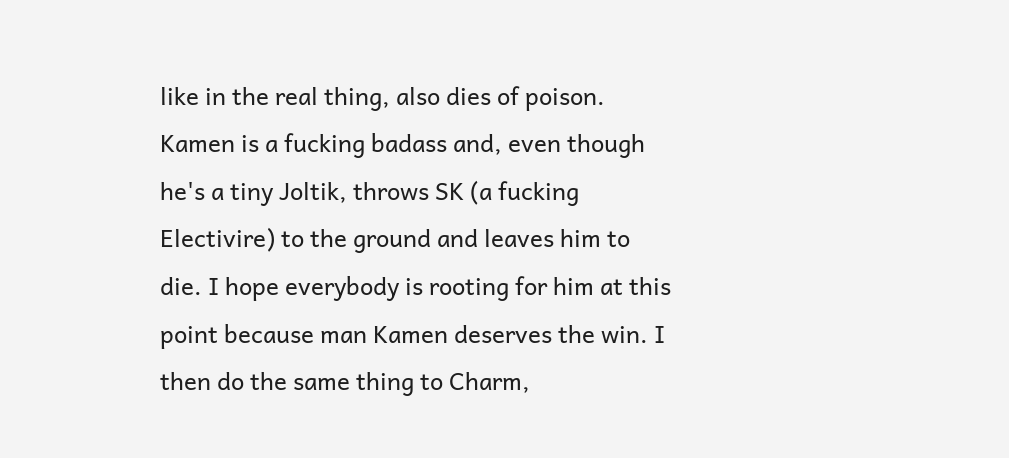like in the real thing, also dies of poison. Kamen is a fucking badass and, even though he's a tiny Joltik, throws SK (a fucking Electivire) to the ground and leaves him to die. I hope everybody is rooting for him at this point because man Kamen deserves the win. I then do the same thing to Charm,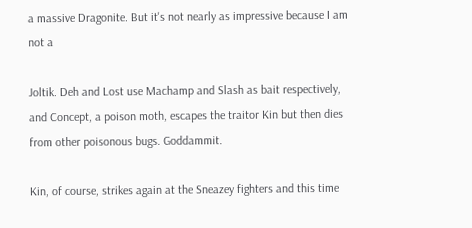a massive Dragonite. But it's not nearly as impressive because I am not a

Joltik. Deh and Lost use Machamp and Slash as bait respectively, and Concept, a poison moth, escapes the traitor Kin but then dies from other poisonous bugs. Goddammit.

Kin, of course, strikes again at the Sneazey fighters and this time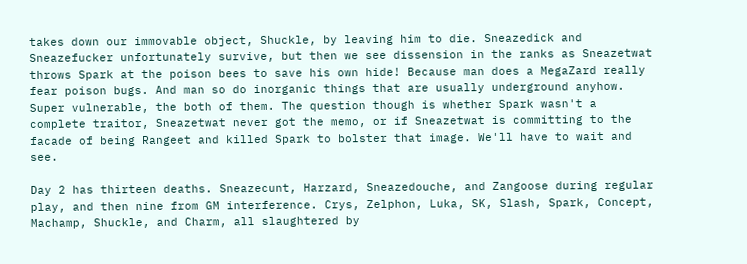takes down our immovable object, Shuckle, by leaving him to die. Sneazedick and Sneazefucker unfortunately survive, but then we see dissension in the ranks as Sneazetwat throws Spark at the poison bees to save his own hide! Because man does a MegaZard really fear poison bugs. And man so do inorganic things that are usually underground anyhow. Super vulnerable, the both of them. The question though is whether Spark wasn't a complete traitor, Sneazetwat never got the memo, or if Sneazetwat is committing to the facade of being Rangeet and killed Spark to bolster that image. We'll have to wait and see.

Day 2 has thirteen deaths. Sneazecunt, Harzard, Sneazedouche, and Zangoose during regular play, and then nine from GM interference. Crys, Zelphon, Luka, SK, Slash, Spark, Concept, Machamp, Shuckle, and Charm, all slaughtered by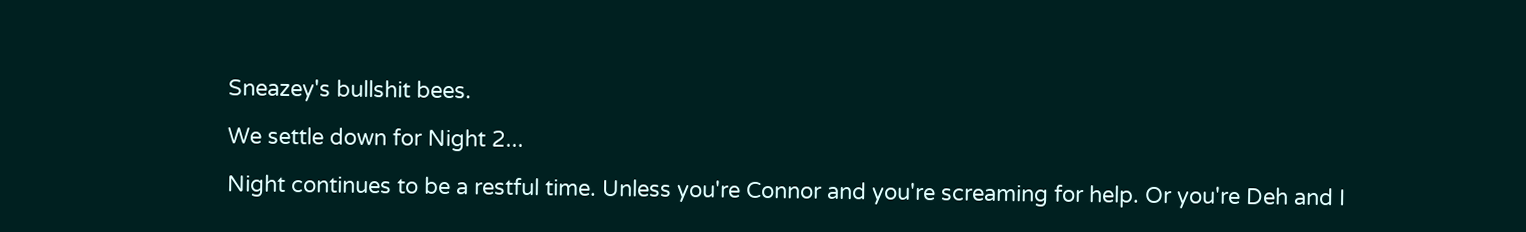Sneazey's bullshit bees.

We settle down for Night 2...

Night continues to be a restful time. Unless you're Connor and you're screaming for help. Or you're Deh and I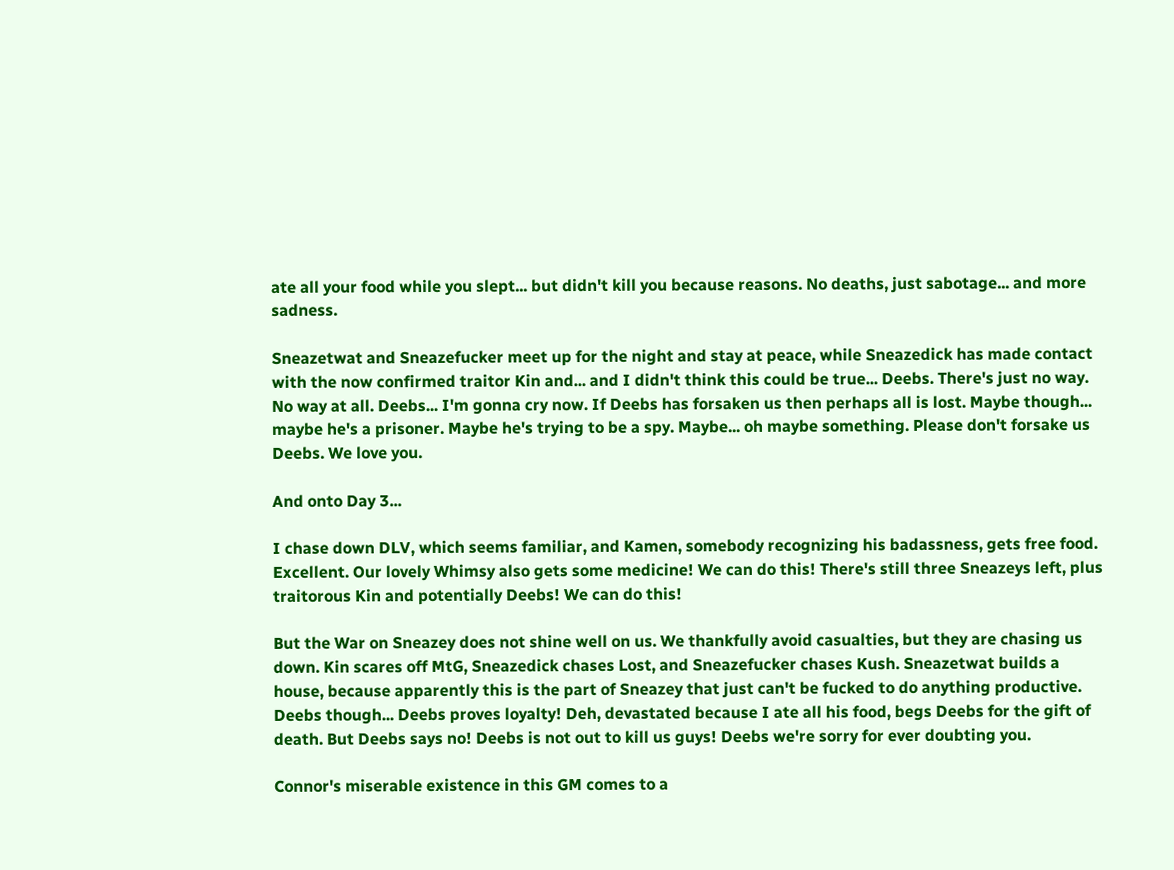ate all your food while you slept... but didn't kill you because reasons. No deaths, just sabotage... and more sadness.

Sneazetwat and Sneazefucker meet up for the night and stay at peace, while Sneazedick has made contact with the now confirmed traitor Kin and... and I didn't think this could be true... Deebs. There's just no way. No way at all. Deebs... I'm gonna cry now. If Deebs has forsaken us then perhaps all is lost. Maybe though... maybe he's a prisoner. Maybe he's trying to be a spy. Maybe... oh maybe something. Please don't forsake us Deebs. We love you.

And onto Day 3...

I chase down DLV, which seems familiar, and Kamen, somebody recognizing his badassness, gets free food. Excellent. Our lovely Whimsy also gets some medicine! We can do this! There's still three Sneazeys left, plus traitorous Kin and potentially Deebs! We can do this!

But the War on Sneazey does not shine well on us. We thankfully avoid casualties, but they are chasing us down. Kin scares off MtG, Sneazedick chases Lost, and Sneazefucker chases Kush. Sneazetwat builds a house, because apparently this is the part of Sneazey that just can't be fucked to do anything productive. Deebs though... Deebs proves loyalty! Deh, devastated because I ate all his food, begs Deebs for the gift of death. But Deebs says no! Deebs is not out to kill us guys! Deebs we're sorry for ever doubting you.

Connor's miserable existence in this GM comes to a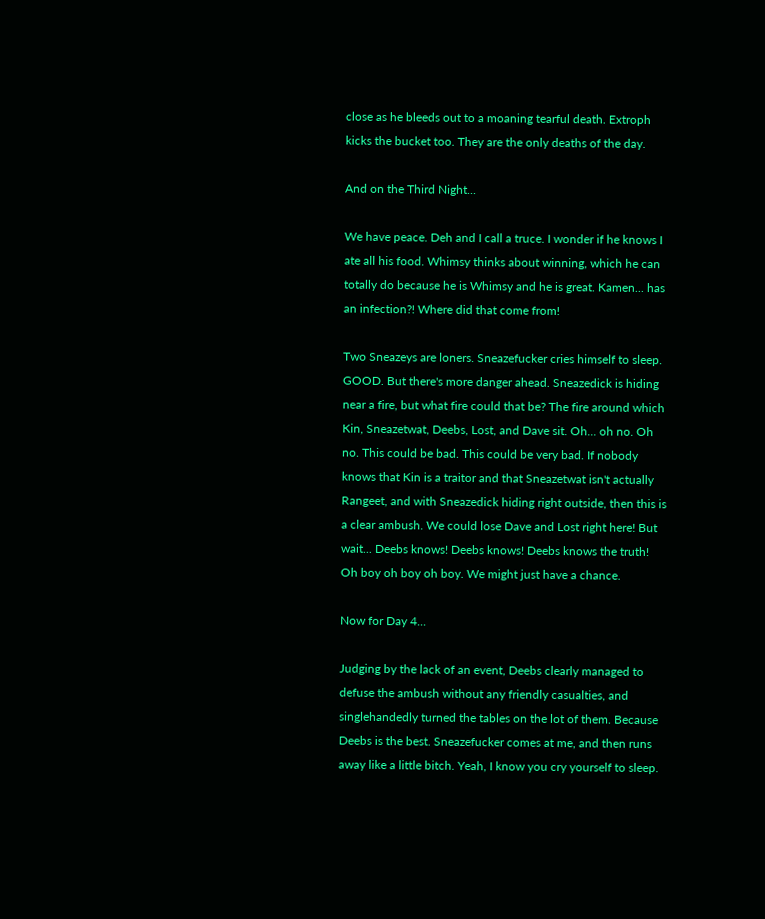close as he bleeds out to a moaning tearful death. Extroph kicks the bucket too. They are the only deaths of the day.

And on the Third Night...

We have peace. Deh and I call a truce. I wonder if he knows I ate all his food. Whimsy thinks about winning, which he can totally do because he is Whimsy and he is great. Kamen... has an infection?! Where did that come from!

Two Sneazeys are loners. Sneazefucker cries himself to sleep. GOOD. But there's more danger ahead. Sneazedick is hiding near a fire, but what fire could that be? The fire around which Kin, Sneazetwat, Deebs, Lost, and Dave sit. Oh... oh no. Oh no. This could be bad. This could be very bad. If nobody knows that Kin is a traitor and that Sneazetwat isn't actually Rangeet, and with Sneazedick hiding right outside, then this is a clear ambush. We could lose Dave and Lost right here! But wait... Deebs knows! Deebs knows! Deebs knows the truth! Oh boy oh boy oh boy. We might just have a chance.

Now for Day 4...

Judging by the lack of an event, Deebs clearly managed to defuse the ambush without any friendly casualties, and singlehandedly turned the tables on the lot of them. Because Deebs is the best. Sneazefucker comes at me, and then runs away like a little bitch. Yeah, I know you cry yourself to sleep.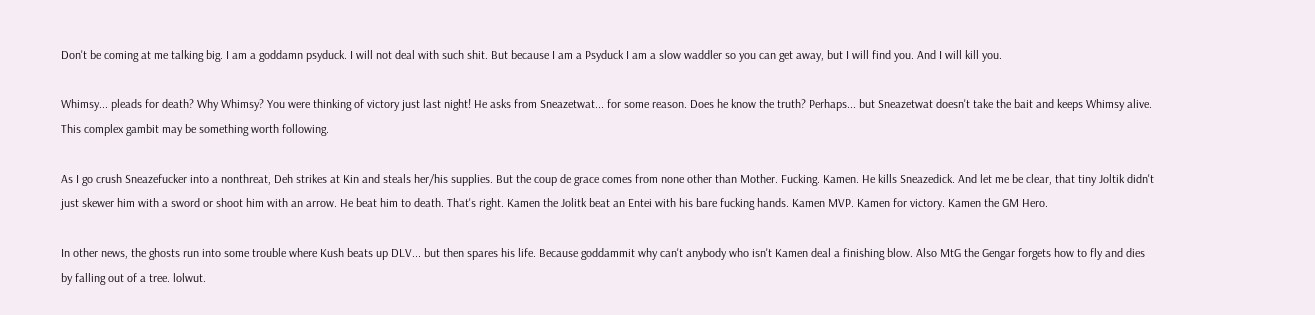Don't be coming at me talking big. I am a goddamn psyduck. I will not deal with such shit. But because I am a Psyduck I am a slow waddler so you can get away, but I will find you. And I will kill you.

Whimsy... pleads for death? Why Whimsy? You were thinking of victory just last night! He asks from Sneazetwat... for some reason. Does he know the truth? Perhaps... but Sneazetwat doesn't take the bait and keeps Whimsy alive. This complex gambit may be something worth following.

As I go crush Sneazefucker into a nonthreat, Deh strikes at Kin and steals her/his supplies. But the coup de grace comes from none other than Mother. Fucking. Kamen. He kills Sneazedick. And let me be clear, that tiny Joltik didn't just skewer him with a sword or shoot him with an arrow. He beat him to death. That's right. Kamen the Jolitk beat an Entei with his bare fucking hands. Kamen MVP. Kamen for victory. Kamen the GM Hero.

In other news, the ghosts run into some trouble where Kush beats up DLV... but then spares his life. Because goddammit why can't anybody who isn't Kamen deal a finishing blow. Also MtG the Gengar forgets how to fly and dies by falling out of a tree. lolwut.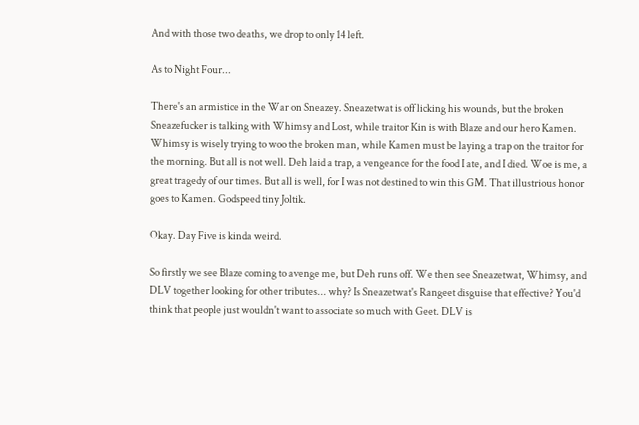And with those two deaths, we drop to only 14 left.

As to Night Four...

There's an armistice in the War on Sneazey. Sneazetwat is off licking his wounds, but the broken Sneazefucker is talking with Whimsy and Lost, while traitor Kin is with Blaze and our hero Kamen. Whimsy is wisely trying to woo the broken man, while Kamen must be laying a trap on the traitor for the morning. But all is not well. Deh laid a trap, a vengeance for the food I ate, and I died. Woe is me, a great tragedy of our times. But all is well, for I was not destined to win this GM. That illustrious honor goes to Kamen. Godspeed tiny Joltik.

Okay. Day Five is kinda weird.

So firstly we see Blaze coming to avenge me, but Deh runs off. We then see Sneazetwat, Whimsy, and DLV together looking for other tributes... why? Is Sneazetwat's Rangeet disguise that effective? You'd think that people just wouldn't want to associate so much with Geet. DLV is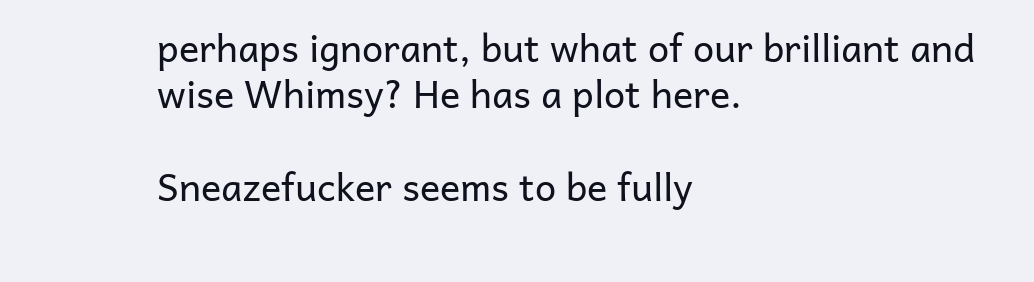perhaps ignorant, but what of our brilliant and wise Whimsy? He has a plot here.

Sneazefucker seems to be fully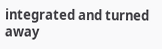integrated and turned away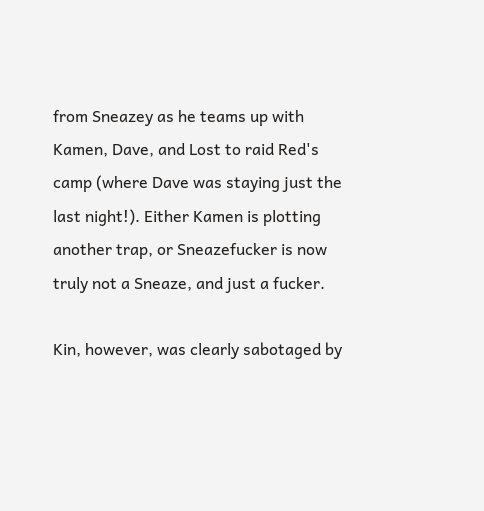from Sneazey as he teams up with Kamen, Dave, and Lost to raid Red's camp (where Dave was staying just the last night!). Either Kamen is plotting another trap, or Sneazefucker is now truly not a Sneaze, and just a fucker.

Kin, however, was clearly sabotaged by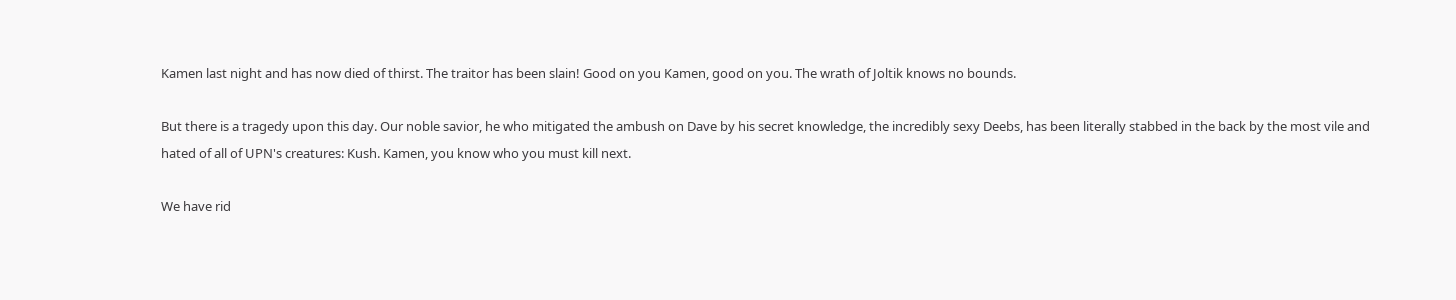Kamen last night and has now died of thirst. The traitor has been slain! Good on you Kamen, good on you. The wrath of Joltik knows no bounds.

But there is a tragedy upon this day. Our noble savior, he who mitigated the ambush on Dave by his secret knowledge, the incredibly sexy Deebs, has been literally stabbed in the back by the most vile and hated of all of UPN's creatures: Kush. Kamen, you know who you must kill next.

We have rid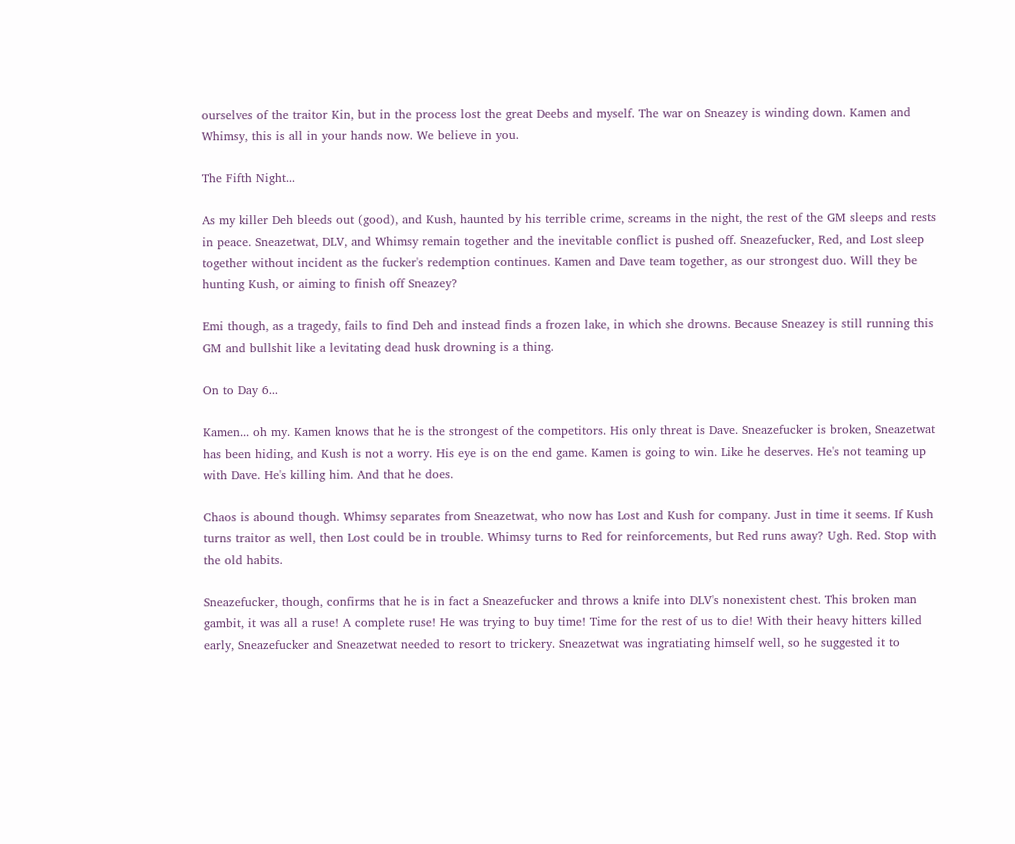ourselves of the traitor Kin, but in the process lost the great Deebs and myself. The war on Sneazey is winding down. Kamen and Whimsy, this is all in your hands now. We believe in you.

The Fifth Night...

As my killer Deh bleeds out (good), and Kush, haunted by his terrible crime, screams in the night, the rest of the GM sleeps and rests in peace. Sneazetwat, DLV, and Whimsy remain together and the inevitable conflict is pushed off. Sneazefucker, Red, and Lost sleep together without incident as the fucker's redemption continues. Kamen and Dave team together, as our strongest duo. Will they be hunting Kush, or aiming to finish off Sneazey?

Emi though, as a tragedy, fails to find Deh and instead finds a frozen lake, in which she drowns. Because Sneazey is still running this GM and bullshit like a levitating dead husk drowning is a thing.

On to Day 6...

Kamen... oh my. Kamen knows that he is the strongest of the competitors. His only threat is Dave. Sneazefucker is broken, Sneazetwat has been hiding, and Kush is not a worry. His eye is on the end game. Kamen is going to win. Like he deserves. He's not teaming up with Dave. He's killing him. And that he does.

Chaos is abound though. Whimsy separates from Sneazetwat, who now has Lost and Kush for company. Just in time it seems. If Kush turns traitor as well, then Lost could be in trouble. Whimsy turns to Red for reinforcements, but Red runs away? Ugh. Red. Stop with the old habits.

Sneazefucker, though, confirms that he is in fact a Sneazefucker and throws a knife into DLV's nonexistent chest. This broken man gambit, it was all a ruse! A complete ruse! He was trying to buy time! Time for the rest of us to die! With their heavy hitters killed early, Sneazefucker and Sneazetwat needed to resort to trickery. Sneazetwat was ingratiating himself well, so he suggested it to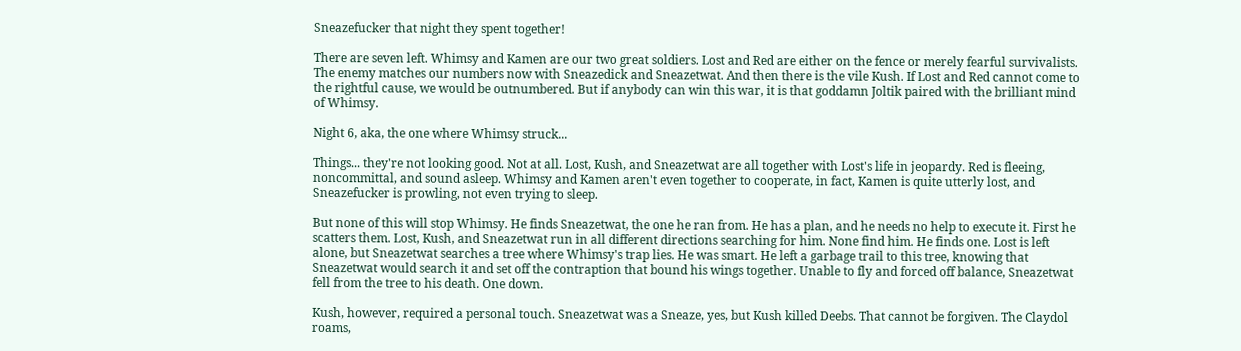Sneazefucker that night they spent together!

There are seven left. Whimsy and Kamen are our two great soldiers. Lost and Red are either on the fence or merely fearful survivalists. The enemy matches our numbers now with Sneazedick and Sneazetwat. And then there is the vile Kush. If Lost and Red cannot come to the rightful cause, we would be outnumbered. But if anybody can win this war, it is that goddamn Joltik paired with the brilliant mind of Whimsy.

Night 6, aka, the one where Whimsy struck...

Things... they're not looking good. Not at all. Lost, Kush, and Sneazetwat are all together with Lost's life in jeopardy. Red is fleeing, noncommittal, and sound asleep. Whimsy and Kamen aren't even together to cooperate, in fact, Kamen is quite utterly lost, and Sneazefucker is prowling, not even trying to sleep.

But none of this will stop Whimsy. He finds Sneazetwat, the one he ran from. He has a plan, and he needs no help to execute it. First he scatters them. Lost, Kush, and Sneazetwat run in all different directions searching for him. None find him. He finds one. Lost is left alone, but Sneazetwat searches a tree where Whimsy's trap lies. He was smart. He left a garbage trail to this tree, knowing that Sneazetwat would search it and set off the contraption that bound his wings together. Unable to fly and forced off balance, Sneazetwat fell from the tree to his death. One down.

Kush, however, required a personal touch. Sneazetwat was a Sneaze, yes, but Kush killed Deebs. That cannot be forgiven. The Claydol roams,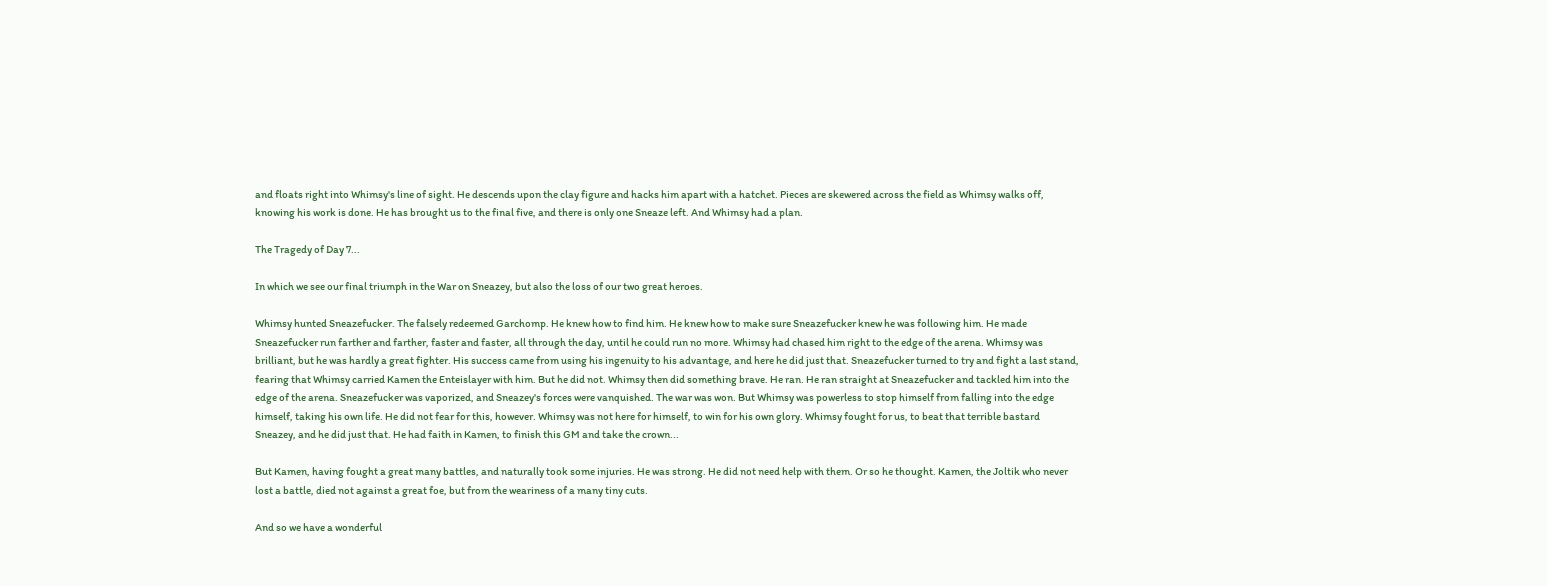and floats right into Whimsy's line of sight. He descends upon the clay figure and hacks him apart with a hatchet. Pieces are skewered across the field as Whimsy walks off, knowing his work is done. He has brought us to the final five, and there is only one Sneaze left. And Whimsy had a plan.

The Tragedy of Day 7...

In which we see our final triumph in the War on Sneazey, but also the loss of our two great heroes.

Whimsy hunted Sneazefucker. The falsely redeemed Garchomp. He knew how to find him. He knew how to make sure Sneazefucker knew he was following him. He made Sneazefucker run farther and farther, faster and faster, all through the day, until he could run no more. Whimsy had chased him right to the edge of the arena. Whimsy was brilliant, but he was hardly a great fighter. His success came from using his ingenuity to his advantage, and here he did just that. Sneazefucker turned to try and fight a last stand, fearing that Whimsy carried Kamen the Enteislayer with him. But he did not. Whimsy then did something brave. He ran. He ran straight at Sneazefucker and tackled him into the edge of the arena. Sneazefucker was vaporized, and Sneazey's forces were vanquished. The war was won. But Whimsy was powerless to stop himself from falling into the edge himself, taking his own life. He did not fear for this, however. Whimsy was not here for himself, to win for his own glory. Whimsy fought for us, to beat that terrible bastard Sneazey, and he did just that. He had faith in Kamen, to finish this GM and take the crown...

But Kamen, having fought a great many battles, and naturally took some injuries. He was strong. He did not need help with them. Or so he thought. Kamen, the Joltik who never lost a battle, died not against a great foe, but from the weariness of a many tiny cuts.

And so we have a wonderful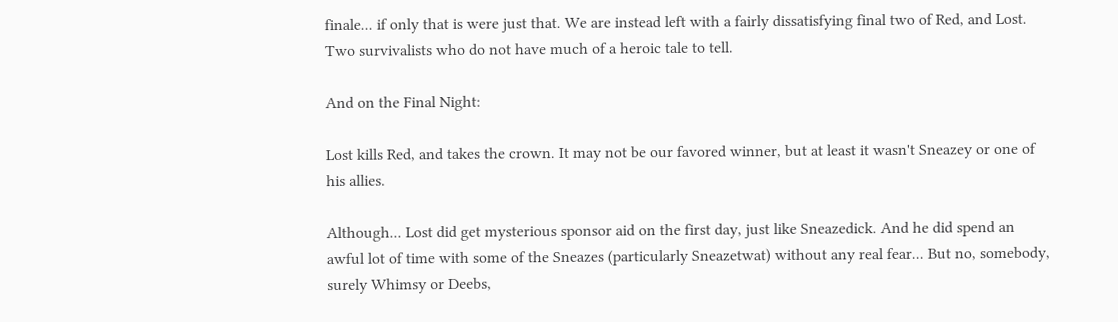finale... if only that is were just that. We are instead left with a fairly dissatisfying final two of Red, and Lost. Two survivalists who do not have much of a heroic tale to tell.

And on the Final Night:

Lost kills Red, and takes the crown. It may not be our favored winner, but at least it wasn't Sneazey or one of his allies.

Although... Lost did get mysterious sponsor aid on the first day, just like Sneazedick. And he did spend an awful lot of time with some of the Sneazes (particularly Sneazetwat) without any real fear... But no, somebody, surely Whimsy or Deebs,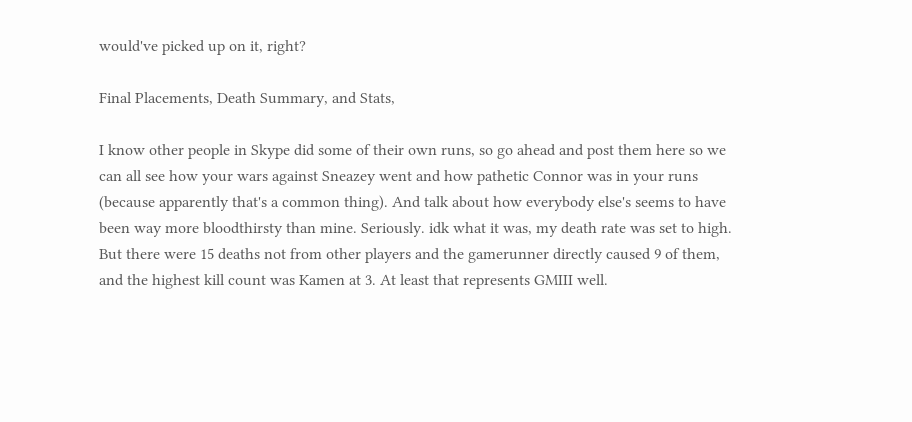would've picked up on it, right?

Final Placements, Death Summary, and Stats,

I know other people in Skype did some of their own runs, so go ahead and post them here so we can all see how your wars against Sneazey went and how pathetic Connor was in your runs (because apparently that's a common thing). And talk about how everybody else's seems to have been way more bloodthirsty than mine. Seriously. idk what it was, my death rate was set to high. But there were 15 deaths not from other players and the gamerunner directly caused 9 of them, and the highest kill count was Kamen at 3. At least that represents GMIII well.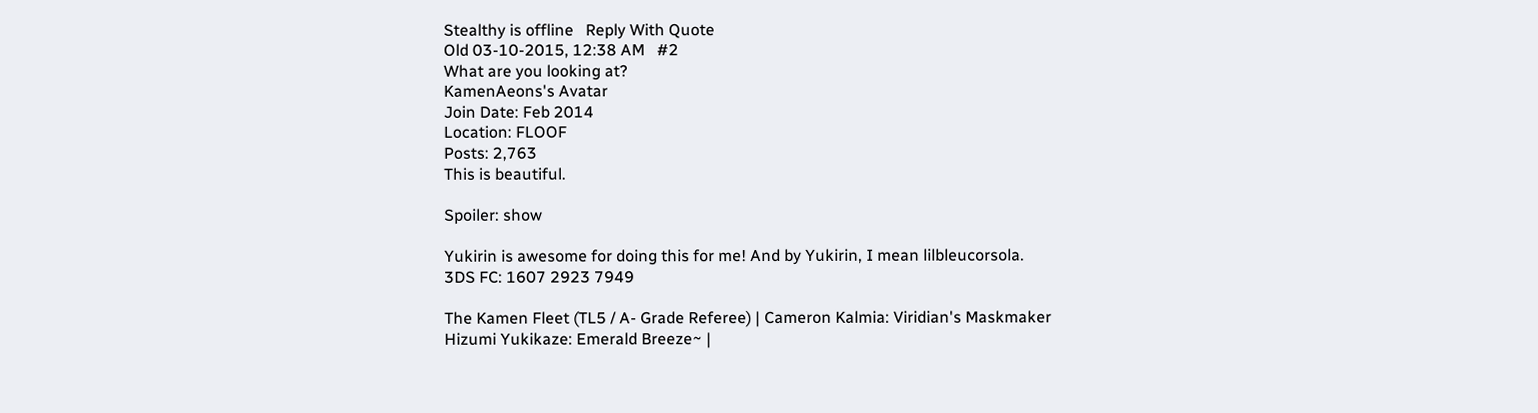Stealthy is offline   Reply With Quote
Old 03-10-2015, 12:38 AM   #2
What are you looking at?
KamenAeons's Avatar
Join Date: Feb 2014
Location: FLOOF
Posts: 2,763
This is beautiful.

Spoiler: show

Yukirin is awesome for doing this for me! And by Yukirin, I mean lilbleucorsola.
3DS FC: 1607 2923 7949

The Kamen Fleet (TL5 / A- Grade Referee) | Cameron Kalmia: Viridian's Maskmaker
Hizumi Yukikaze: Emerald Breeze~ |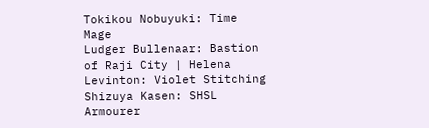Tokikou Nobuyuki: Time Mage
Ludger Bullenaar: Bastion of Raji City | Helena Levinton: Violet Stitching
Shizuya Kasen: SHSL Armourer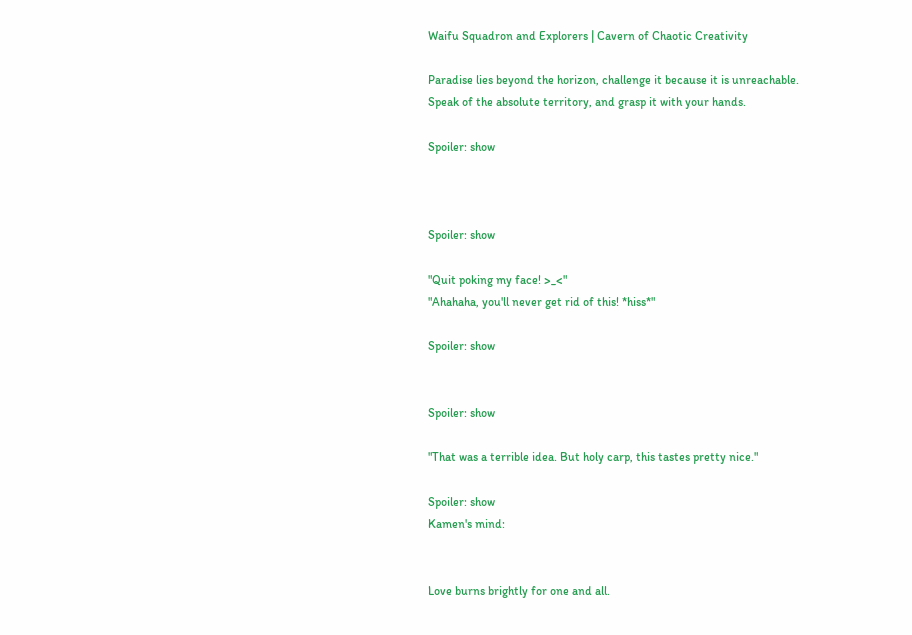Waifu Squadron and Explorers | Cavern of Chaotic Creativity

Paradise lies beyond the horizon, challenge it because it is unreachable.
Speak of the absolute territory, and grasp it with your hands.

Spoiler: show



Spoiler: show

"Quit poking my face! >_<"
"Ahahaha, you'll never get rid of this! *hiss*"

Spoiler: show


Spoiler: show

"That was a terrible idea. But holy carp, this tastes pretty nice."

Spoiler: show
Kamen's mind:


Love burns brightly for one and all.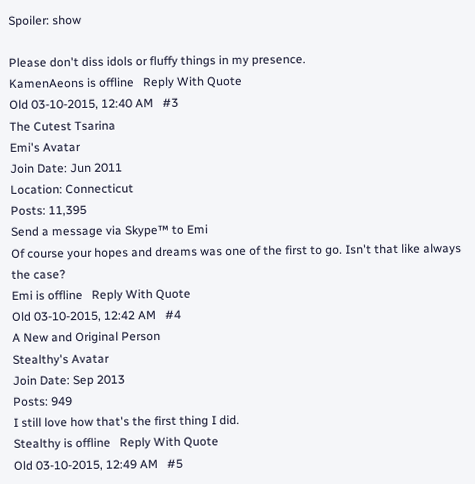Spoiler: show

Please don't diss idols or fluffy things in my presence.
KamenAeons is offline   Reply With Quote
Old 03-10-2015, 12:40 AM   #3
The Cutest Tsarina
Emi's Avatar
Join Date: Jun 2011
Location: Connecticut
Posts: 11,395
Send a message via Skype™ to Emi
Of course your hopes and dreams was one of the first to go. Isn't that like always the case?
Emi is offline   Reply With Quote
Old 03-10-2015, 12:42 AM   #4
A New and Original Person
Stealthy's Avatar
Join Date: Sep 2013
Posts: 949
I still love how that's the first thing I did.
Stealthy is offline   Reply With Quote
Old 03-10-2015, 12:49 AM   #5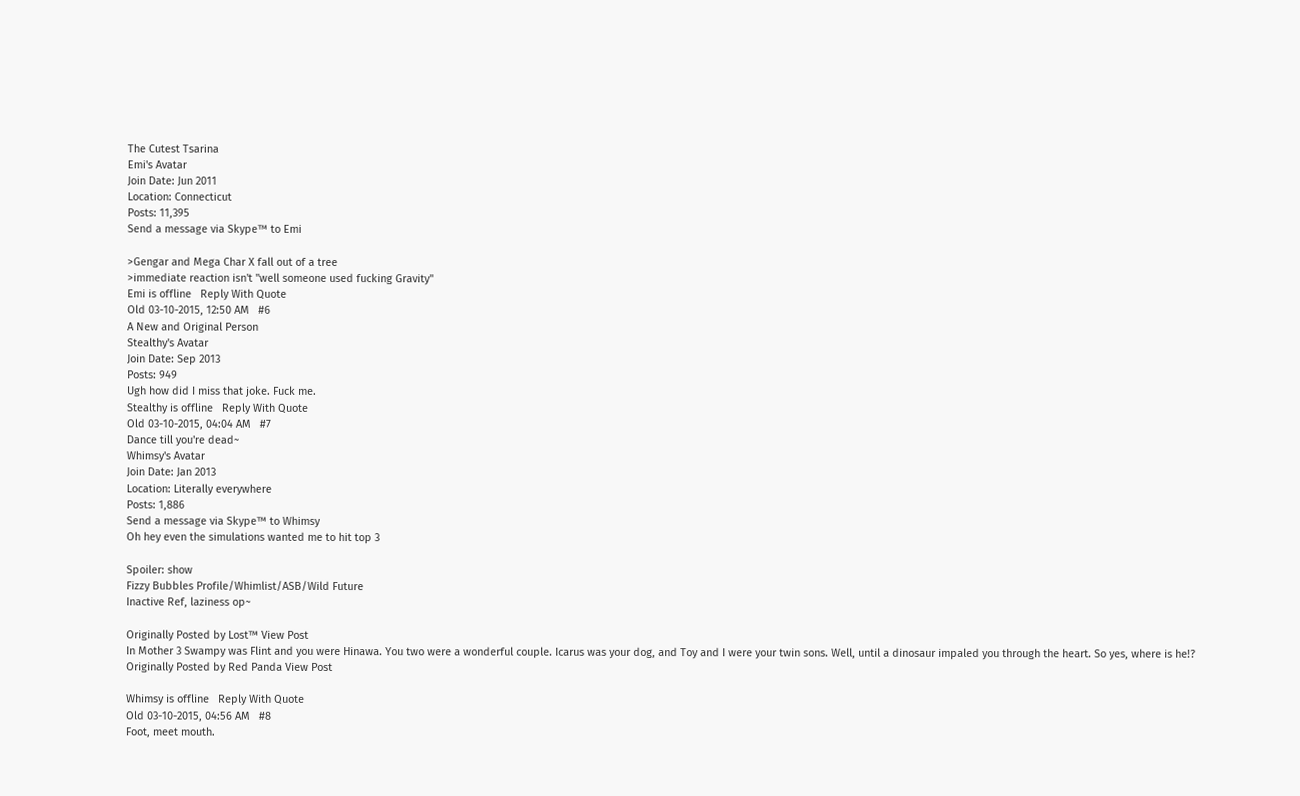The Cutest Tsarina
Emi's Avatar
Join Date: Jun 2011
Location: Connecticut
Posts: 11,395
Send a message via Skype™ to Emi

>Gengar and Mega Char X fall out of a tree
>immediate reaction isn't "well someone used fucking Gravity"
Emi is offline   Reply With Quote
Old 03-10-2015, 12:50 AM   #6
A New and Original Person
Stealthy's Avatar
Join Date: Sep 2013
Posts: 949
Ugh how did I miss that joke. Fuck me.
Stealthy is offline   Reply With Quote
Old 03-10-2015, 04:04 AM   #7
Dance till you're dead~
Whimsy's Avatar
Join Date: Jan 2013
Location: Literally everywhere
Posts: 1,886
Send a message via Skype™ to Whimsy
Oh hey even the simulations wanted me to hit top 3

Spoiler: show
Fizzy Bubbles Profile/Whimlist/ASB/Wild Future
Inactive Ref, laziness op~

Originally Posted by Lost™ View Post
In Mother 3 Swampy was Flint and you were Hinawa. You two were a wonderful couple. Icarus was your dog, and Toy and I were your twin sons. Well, until a dinosaur impaled you through the heart. So yes, where is he!?
Originally Posted by Red Panda View Post

Whimsy is offline   Reply With Quote
Old 03-10-2015, 04:56 AM   #8
Foot, meet mouth.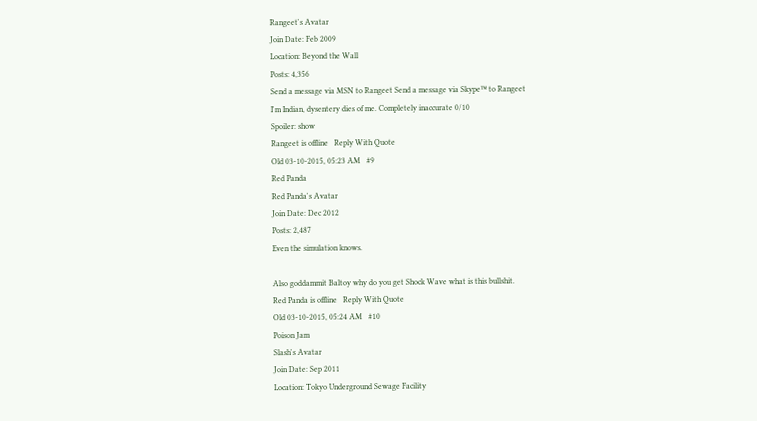Rangeet's Avatar
Join Date: Feb 2009
Location: Beyond the Wall
Posts: 4,356
Send a message via MSN to Rangeet Send a message via Skype™ to Rangeet
I'm Indian, dysentery dies of me. Completely inaccurate 0/10
Spoiler: show
Rangeet is offline   Reply With Quote
Old 03-10-2015, 05:23 AM   #9
Red Panda
Red Panda's Avatar
Join Date: Dec 2012
Posts: 2,487
Even the simulation knows.

Also goddammit Baltoy why do you get Shock Wave what is this bullshit.
Red Panda is offline   Reply With Quote
Old 03-10-2015, 05:24 AM   #10
Poison Jam
Slash's Avatar
Join Date: Sep 2011
Location: Tokyo Underground Sewage Facility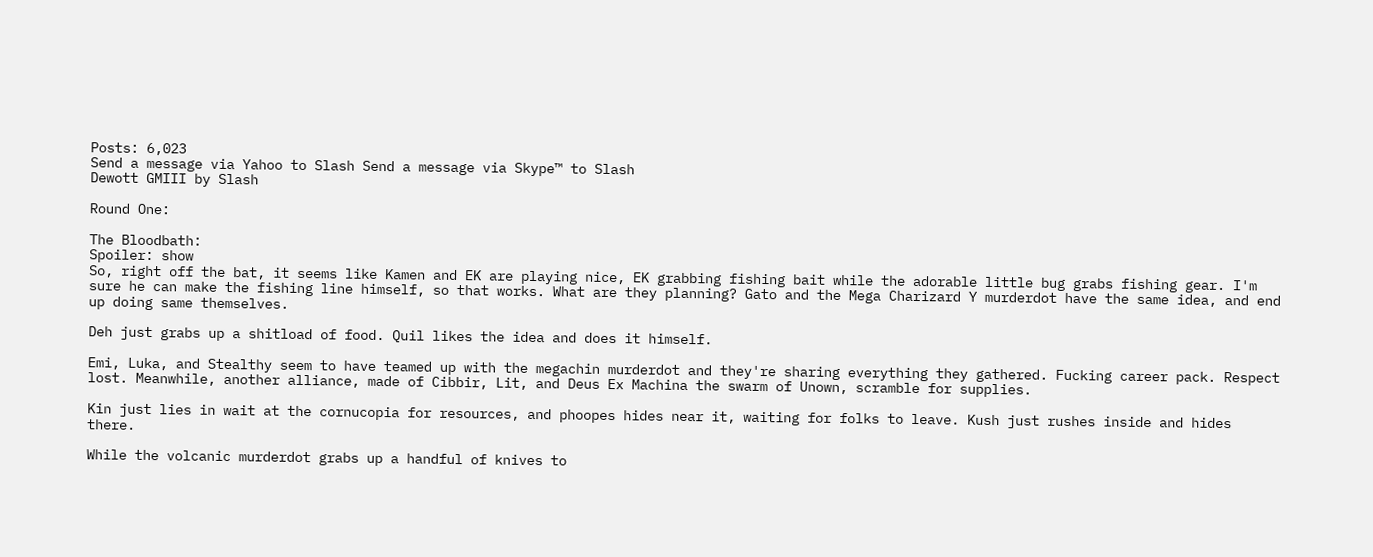Posts: 6,023
Send a message via Yahoo to Slash Send a message via Skype™ to Slash
Dewott GMIII by Slash

Round One:

The Bloodbath:
Spoiler: show
So, right off the bat, it seems like Kamen and EK are playing nice, EK grabbing fishing bait while the adorable little bug grabs fishing gear. I'm sure he can make the fishing line himself, so that works. What are they planning? Gato and the Mega Charizard Y murderdot have the same idea, and end up doing same themselves.

Deh just grabs up a shitload of food. Quil likes the idea and does it himself.

Emi, Luka, and Stealthy seem to have teamed up with the megachin murderdot and they're sharing everything they gathered. Fucking career pack. Respect lost. Meanwhile, another alliance, made of Cibbir, Lit, and Deus Ex Machina the swarm of Unown, scramble for supplies.

Kin just lies in wait at the cornucopia for resources, and phoopes hides near it, waiting for folks to leave. Kush just rushes inside and hides there.

While the volcanic murderdot grabs up a handful of knives to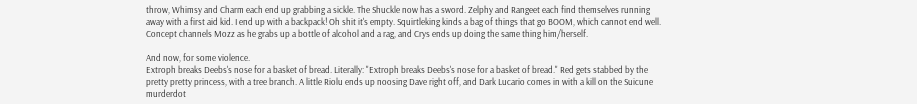throw, Whimsy and Charm each end up grabbing a sickle. The Shuckle now has a sword. Zelphy and Rangeet each find themselves running away with a first aid kid. I end up with a backpack! Oh shit it's empty. Squirtleking kinds a bag of things that go BOOM, which cannot end well. Concept channels Mozz as he grabs up a bottle of alcohol and a rag, and Crys ends up doing the same thing him/herself.

And now, for some violence.
Extroph breaks Deebs's nose for a basket of bread. Literally: "Extroph breaks Deebs's nose for a basket of bread." Red gets stabbed by the pretty pretty princess, with a tree branch. A little Riolu ends up noosing Dave right off, and Dark Lucario comes in with a kill on the Suicune murderdot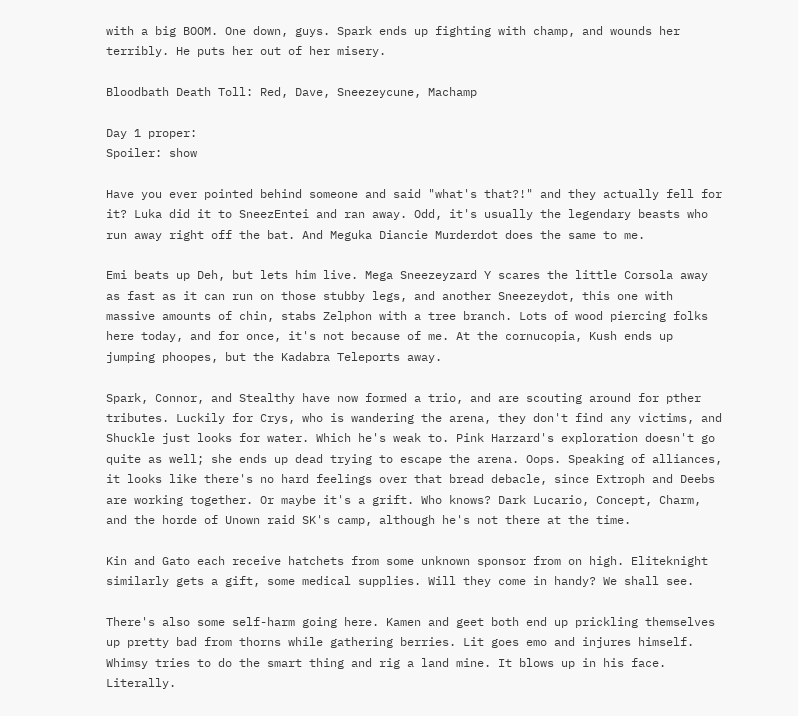with a big BOOM. One down, guys. Spark ends up fighting with champ, and wounds her terribly. He puts her out of her misery.

Bloodbath Death Toll: Red, Dave, Sneezeycune, Machamp

Day 1 proper:
Spoiler: show

Have you ever pointed behind someone and said "what's that?!" and they actually fell for it? Luka did it to SneezEntei and ran away. Odd, it's usually the legendary beasts who run away right off the bat. And Meguka Diancie Murderdot does the same to me.

Emi beats up Deh, but lets him live. Mega Sneezeyzard Y scares the little Corsola away as fast as it can run on those stubby legs, and another Sneezeydot, this one with massive amounts of chin, stabs Zelphon with a tree branch. Lots of wood piercing folks here today, and for once, it's not because of me. At the cornucopia, Kush ends up jumping phoopes, but the Kadabra Teleports away.

Spark, Connor, and Stealthy have now formed a trio, and are scouting around for pther tributes. Luckily for Crys, who is wandering the arena, they don't find any victims, and Shuckle just looks for water. Which he's weak to. Pink Harzard's exploration doesn't go quite as well; she ends up dead trying to escape the arena. Oops. Speaking of alliances, it looks like there's no hard feelings over that bread debacle, since Extroph and Deebs are working together. Or maybe it's a grift. Who knows? Dark Lucario, Concept, Charm, and the horde of Unown raid SK's camp, although he's not there at the time.

Kin and Gato each receive hatchets from some unknown sponsor from on high. Eliteknight similarly gets a gift, some medical supplies. Will they come in handy? We shall see.

There's also some self-harm going here. Kamen and geet both end up prickling themselves up pretty bad from thorns while gathering berries. Lit goes emo and injures himself. Whimsy tries to do the smart thing and rig a land mine. It blows up in his face. Literally.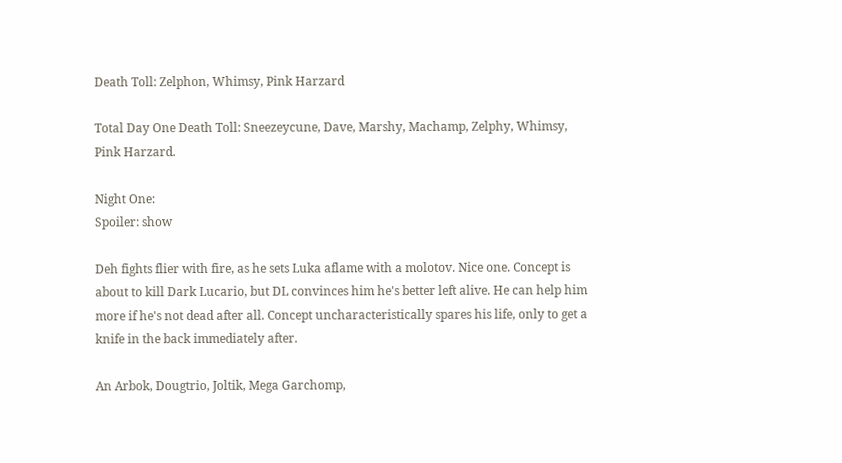Death Toll: Zelphon, Whimsy, Pink Harzard

Total Day One Death Toll: Sneezeycune, Dave, Marshy, Machamp, Zelphy, Whimsy, Pink Harzard.

Night One:
Spoiler: show

Deh fights flier with fire, as he sets Luka aflame with a molotov. Nice one. Concept is about to kill Dark Lucario, but DL convinces him he's better left alive. He can help him more if he's not dead after all. Concept uncharacteristically spares his life, only to get a knife in the back immediately after.

An Arbok, Dougtrio, Joltik, Mega Garchomp,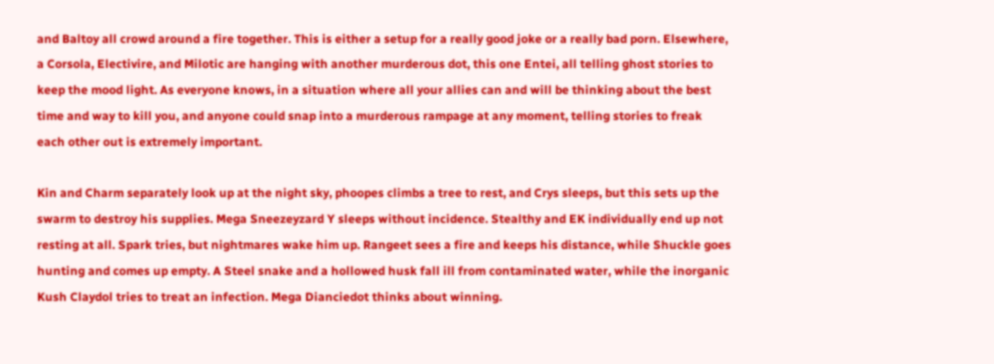and Baltoy all crowd around a fire together. This is either a setup for a really good joke or a really bad porn. Elsewhere, a Corsola, Electivire, and Milotic are hanging with another murderous dot, this one Entei, all telling ghost stories to keep the mood light. As everyone knows, in a situation where all your allies can and will be thinking about the best time and way to kill you, and anyone could snap into a murderous rampage at any moment, telling stories to freak each other out is extremely important.

Kin and Charm separately look up at the night sky, phoopes climbs a tree to rest, and Crys sleeps, but this sets up the swarm to destroy his supplies. Mega Sneezeyzard Y sleeps without incidence. Stealthy and EK individually end up not resting at all. Spark tries, but nightmares wake him up. Rangeet sees a fire and keeps his distance, while Shuckle goes hunting and comes up empty. A Steel snake and a hollowed husk fall ill from contaminated water, while the inorganic Kush Claydol tries to treat an infection. Mega Dianciedot thinks about winning.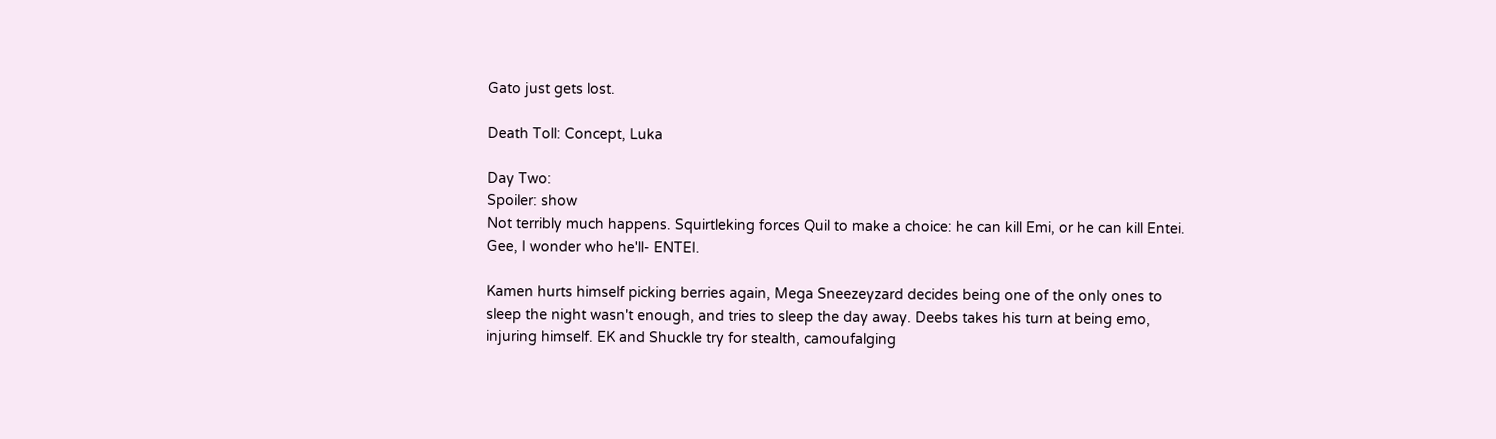Gato just gets lost.

Death Toll: Concept, Luka

Day Two:
Spoiler: show
Not terribly much happens. Squirtleking forces Quil to make a choice: he can kill Emi, or he can kill Entei. Gee, I wonder who he'll- ENTEI.

Kamen hurts himself picking berries again, Mega Sneezeyzard decides being one of the only ones to sleep the night wasn't enough, and tries to sleep the day away. Deebs takes his turn at being emo, injuring himself. EK and Shuckle try for stealth, camoufalging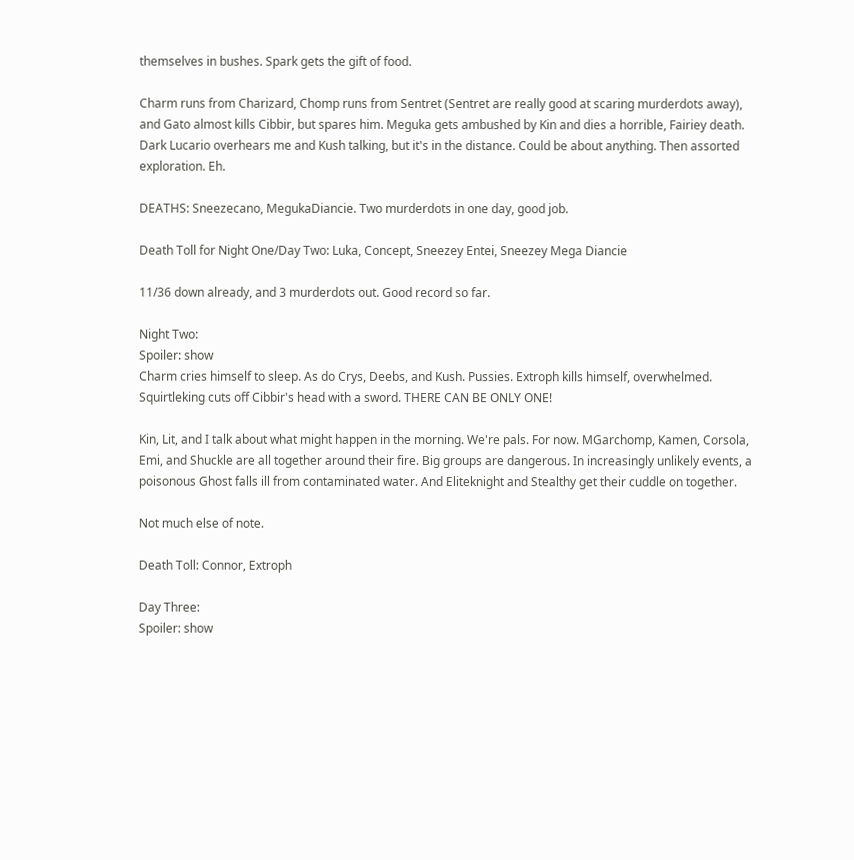themselves in bushes. Spark gets the gift of food.

Charm runs from Charizard, Chomp runs from Sentret (Sentret are really good at scaring murderdots away), and Gato almost kills Cibbir, but spares him. Meguka gets ambushed by Kin and dies a horrible, Fairiey death. Dark Lucario overhears me and Kush talking, but it's in the distance. Could be about anything. Then assorted exploration. Eh.

DEATHS: Sneezecano, MegukaDiancie. Two murderdots in one day, good job.

Death Toll for Night One/Day Two: Luka, Concept, Sneezey Entei, Sneezey Mega Diancie

11/36 down already, and 3 murderdots out. Good record so far.

Night Two:
Spoiler: show
Charm cries himself to sleep. As do Crys, Deebs, and Kush. Pussies. Extroph kills himself, overwhelmed. Squirtleking cuts off Cibbir's head with a sword. THERE CAN BE ONLY ONE!

Kin, Lit, and I talk about what might happen in the morning. We're pals. For now. MGarchomp, Kamen, Corsola, Emi, and Shuckle are all together around their fire. Big groups are dangerous. In increasingly unlikely events, a poisonous Ghost falls ill from contaminated water. And Eliteknight and Stealthy get their cuddle on together.

Not much else of note.

Death Toll: Connor, Extroph

Day Three:
Spoiler: show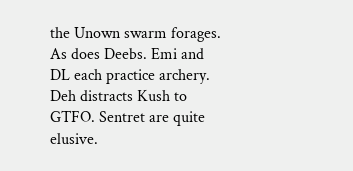the Unown swarm forages. As does Deebs. Emi and DL each practice archery. Deh distracts Kush to GTFO. Sentret are quite elusive.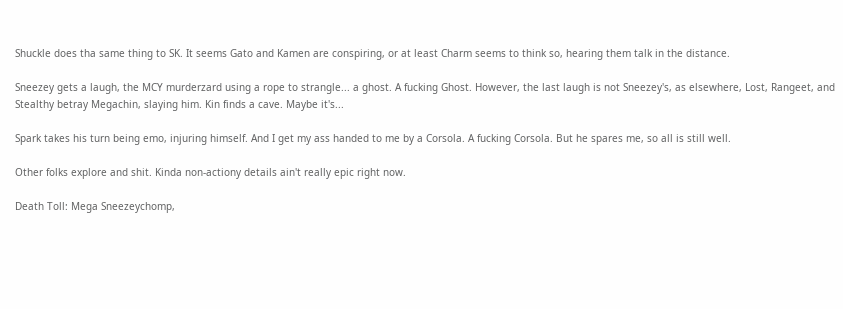Shuckle does tha same thing to SK. It seems Gato and Kamen are conspiring, or at least Charm seems to think so, hearing them talk in the distance.

Sneezey gets a laugh, the MCY murderzard using a rope to strangle... a ghost. A fucking Ghost. However, the last laugh is not Sneezey's, as elsewhere, Lost, Rangeet, and Stealthy betray Megachin, slaying him. Kin finds a cave. Maybe it's...

Spark takes his turn being emo, injuring himself. And I get my ass handed to me by a Corsola. A fucking Corsola. But he spares me, so all is still well.

Other folks explore and shit. Kinda non-actiony details ain't really epic right now.

Death Toll: Mega Sneezeychomp,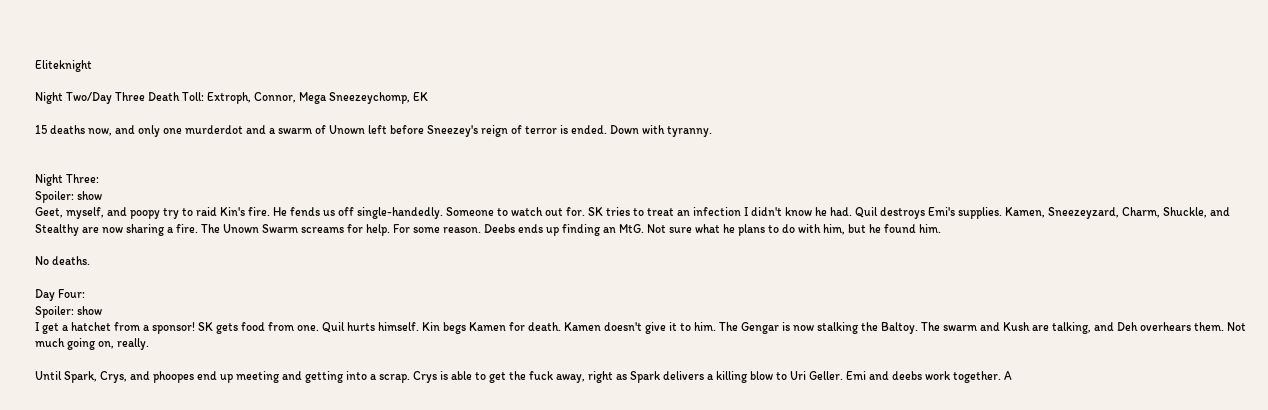Eliteknight

Night Two/Day Three Death Toll: Extroph, Connor, Mega Sneezeychomp, EK

15 deaths now, and only one murderdot and a swarm of Unown left before Sneezey's reign of terror is ended. Down with tyranny.


Night Three:
Spoiler: show
Geet, myself, and poopy try to raid Kin's fire. He fends us off single-handedly. Someone to watch out for. SK tries to treat an infection I didn't know he had. Quil destroys Emi's supplies. Kamen, Sneezeyzard, Charm, Shuckle, and Stealthy are now sharing a fire. The Unown Swarm screams for help. For some reason. Deebs ends up finding an MtG. Not sure what he plans to do with him, but he found him.

No deaths.

Day Four:
Spoiler: show
I get a hatchet from a sponsor! SK gets food from one. Quil hurts himself. Kin begs Kamen for death. Kamen doesn't give it to him. The Gengar is now stalking the Baltoy. The swarm and Kush are talking, and Deh overhears them. Not much going on, really.

Until Spark, Crys, and phoopes end up meeting and getting into a scrap. Crys is able to get the fuck away, right as Spark delivers a killing blow to Uri Geller. Emi and deebs work together. A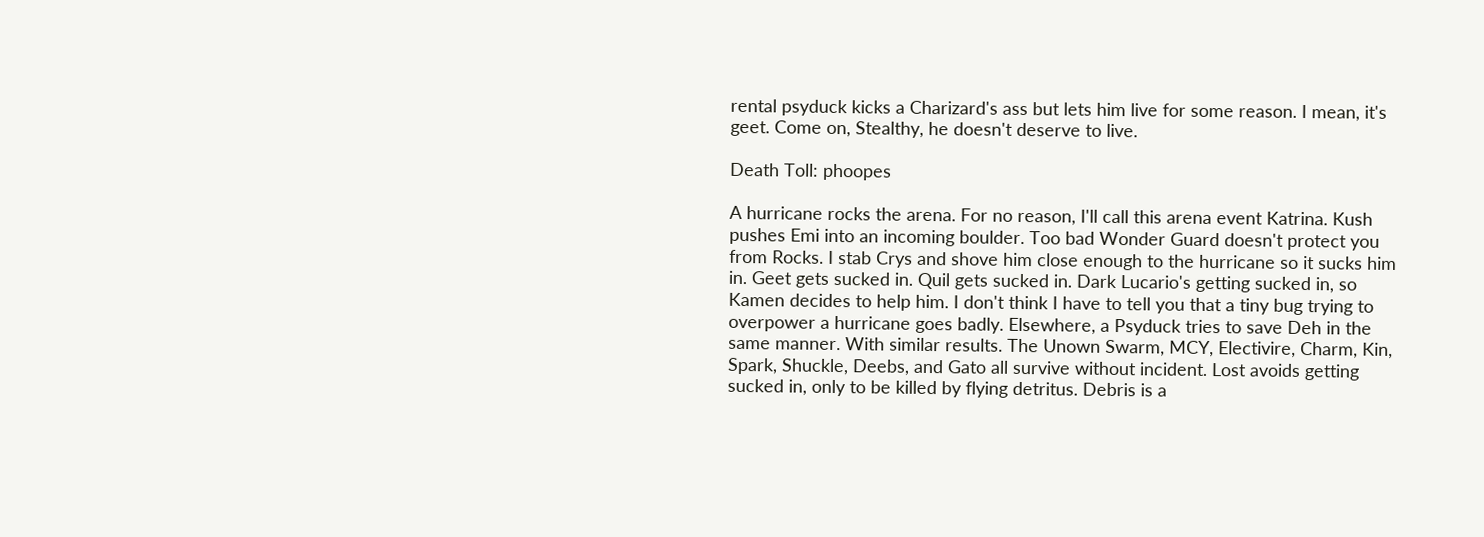rental psyduck kicks a Charizard's ass but lets him live for some reason. I mean, it's geet. Come on, Stealthy, he doesn't deserve to live.

Death Toll: phoopes

A hurricane rocks the arena. For no reason, I'll call this arena event Katrina. Kush pushes Emi into an incoming boulder. Too bad Wonder Guard doesn't protect you from Rocks. I stab Crys and shove him close enough to the hurricane so it sucks him in. Geet gets sucked in. Quil gets sucked in. Dark Lucario's getting sucked in, so Kamen decides to help him. I don't think I have to tell you that a tiny bug trying to overpower a hurricane goes badly. Elsewhere, a Psyduck tries to save Deh in the same manner. With similar results. The Unown Swarm, MCY, Electivire, Charm, Kin, Spark, Shuckle, Deebs, and Gato all survive without incident. Lost avoids getting sucked in, only to be killed by flying detritus. Debris is a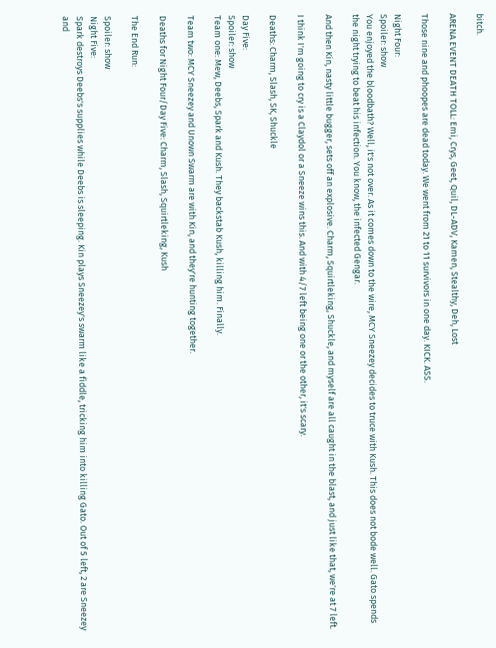bitch.

ARENA EVENT DEATH TOLL: Emi, Crys, Geet, Quil, DL-ADV, Kamen, Stealthy, Deh, Lost

Those nine and phoopes are dead today. We went from 21 to 11 survivors in one day. KICK. ASS.

Night Four:
Spoiler: show
You enjoyed the bloodbath? Well, it's not over. As it comes down to the wire, MCY Sneezey decides to truce with Kush. This does not bode well. Gato spends the night trying to beat his infection. You know, the infected Gengar.

And then Kin, nasty little bugger, sets off an explosive. Charm, Squirtleking, Shuckle, and myself are all caught in the blast, and just like that, we're at 7 left.

I think I'm going to cry is a Claydol or a Sneeze wins this. And with 4/7 left being one or the other, it's scary.

Deaths: Charm, Slash, SK, Shuckle

Day Five:
Spoiler: show
Team one: Mew, Deebs, Spark and Kush. They backstab Kush, killing him. Finally.

Team two: MCY Sneezey and Unown Swarm are with Kin, and they're hunting together.

Deaths for Night Four/Day Five: Charm, Slash, Squirtleking, Kush

The End Run:

Spoiler: show
Night Five:
Spark destroys Deebs's supplies while Deebs is sleeping. Kin plays Sneezey's swarm like a fiddle, tricking him into killing Gato. Out of 5 left, 2 are Sneezey and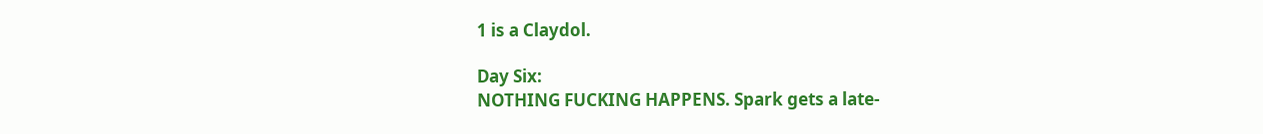1 is a Claydol.

Day Six:
NOTHING FUCKING HAPPENS. Spark gets a late-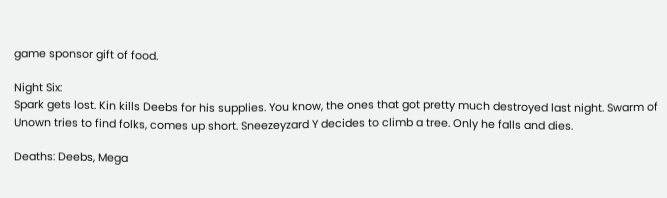game sponsor gift of food.

Night Six:
Spark gets lost. Kin kills Deebs for his supplies. You know, the ones that got pretty much destroyed last night. Swarm of Unown tries to find folks, comes up short. Sneezeyzard Y decides to climb a tree. Only he falls and dies.

Deaths: Deebs, Mega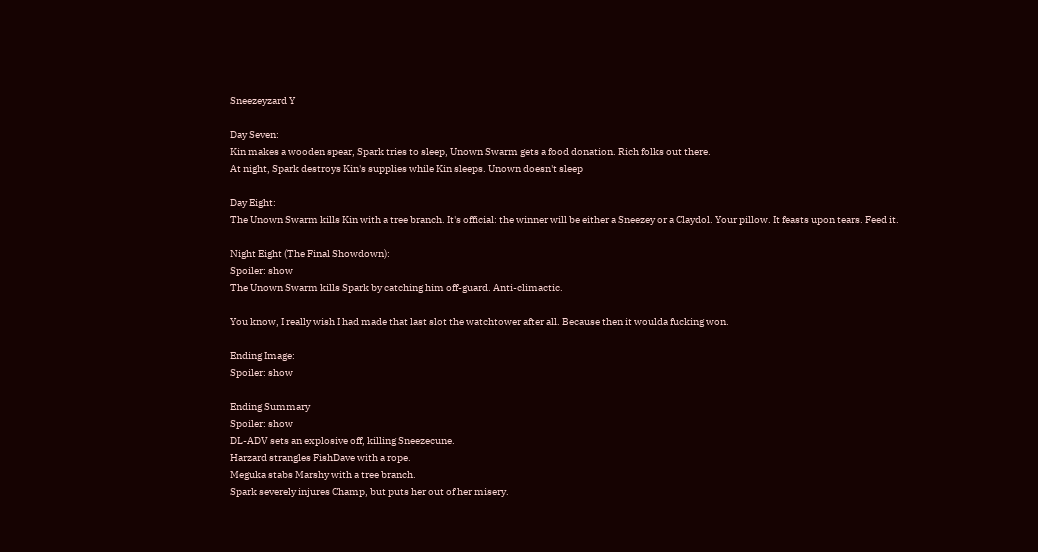Sneezeyzard Y

Day Seven:
Kin makes a wooden spear, Spark tries to sleep, Unown Swarm gets a food donation. Rich folks out there.
At night, Spark destroys Kin's supplies while Kin sleeps. Unown doesn't sleep

Day Eight:
The Unown Swarm kills Kin with a tree branch. It's official: the winner will be either a Sneezey or a Claydol. Your pillow. It feasts upon tears. Feed it.

Night Eight (The Final Showdown):
Spoiler: show
The Unown Swarm kills Spark by catching him off-guard. Anti-climactic.

You know, I really wish I had made that last slot the watchtower after all. Because then it woulda fucking won.

Ending Image:
Spoiler: show

Ending Summary
Spoiler: show
DL-ADV sets an explosive off, killing Sneezecune.
Harzard strangles FishDave with a rope.
Meguka stabs Marshy with a tree branch.
Spark severely injures Champ, but puts her out of her misery.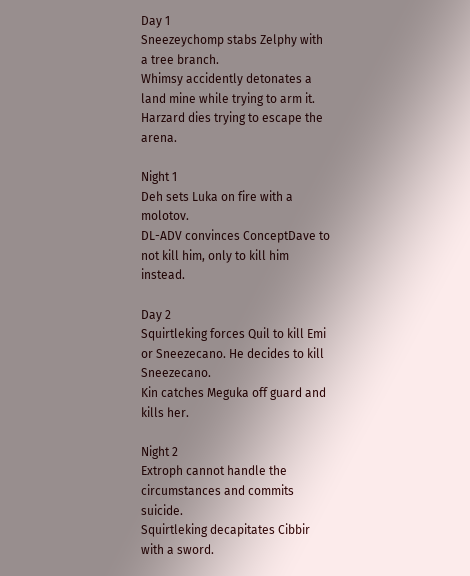Day 1
Sneezeychomp stabs Zelphy with a tree branch.
Whimsy accidently detonates a land mine while trying to arm it.
Harzard dies trying to escape the arena.

Night 1
Deh sets Luka on fire with a molotov.
DL-ADV convinces ConceptDave to not kill him, only to kill him instead.

Day 2
Squirtleking forces Quil to kill Emi or Sneezecano. He decides to kill Sneezecano.
Kin catches Meguka off guard and kills her.

Night 2
Extroph cannot handle the circumstances and commits suicide.
Squirtleking decapitates Cibbir with a sword.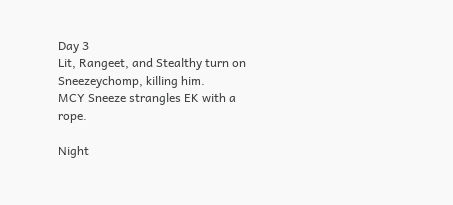Day 3
Lit, Rangeet, and Stealthy turn on Sneezeychomp, killing him.
MCY Sneeze strangles EK with a rope.

Night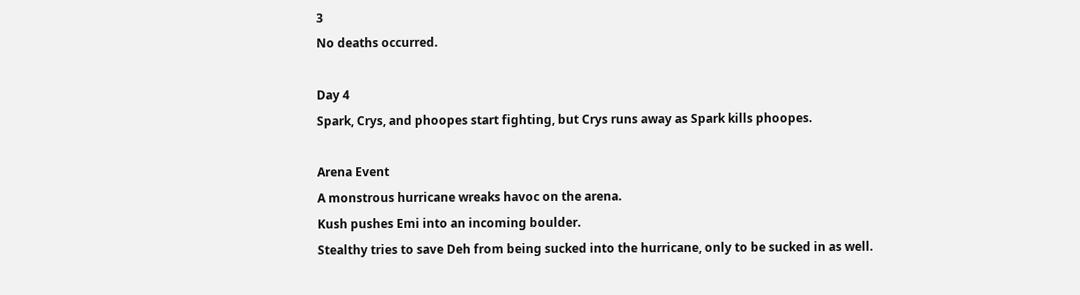3
No deaths occurred.

Day 4
Spark, Crys, and phoopes start fighting, but Crys runs away as Spark kills phoopes.

Arena Event
A monstrous hurricane wreaks havoc on the arena.
Kush pushes Emi into an incoming boulder.
Stealthy tries to save Deh from being sucked into the hurricane, only to be sucked in as well.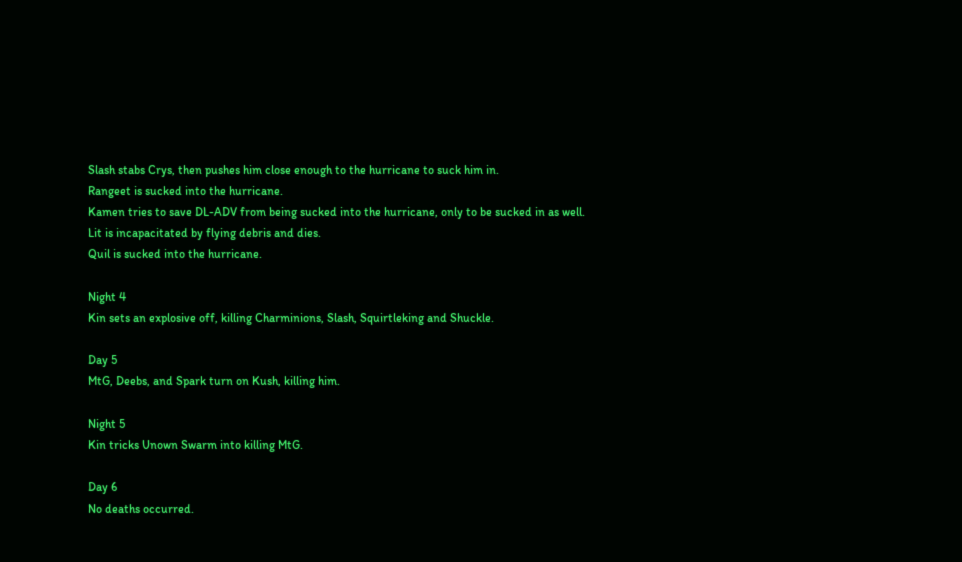Slash stabs Crys, then pushes him close enough to the hurricane to suck him in.
Rangeet is sucked into the hurricane.
Kamen tries to save DL-ADV from being sucked into the hurricane, only to be sucked in as well.
Lit is incapacitated by flying debris and dies.
Quil is sucked into the hurricane.

Night 4
Kin sets an explosive off, killing Charminions, Slash, Squirtleking and Shuckle.

Day 5
MtG, Deebs, and Spark turn on Kush, killing him.

Night 5
Kin tricks Unown Swarm into killing MtG.

Day 6
No deaths occurred.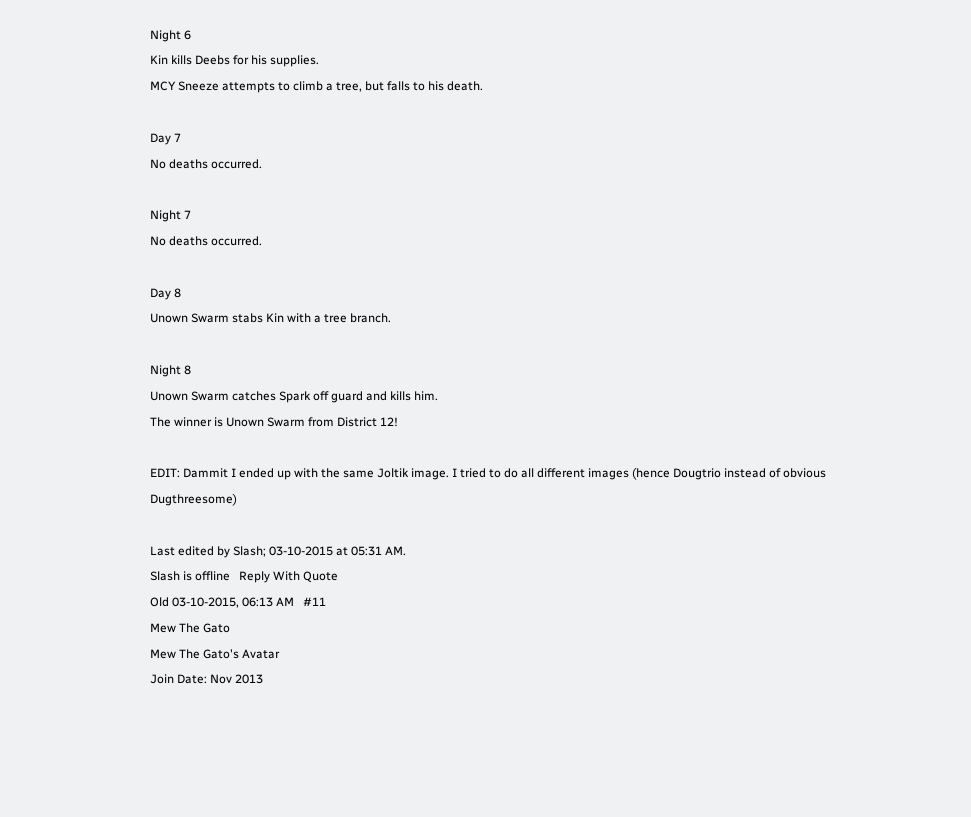Night 6
Kin kills Deebs for his supplies.
MCY Sneeze attempts to climb a tree, but falls to his death.

Day 7
No deaths occurred.

Night 7
No deaths occurred.

Day 8
Unown Swarm stabs Kin with a tree branch.

Night 8
Unown Swarm catches Spark off guard and kills him.
The winner is Unown Swarm from District 12!

EDIT: Dammit I ended up with the same Joltik image. I tried to do all different images (hence Dougtrio instead of obvious Dugthreesome)

Last edited by Slash; 03-10-2015 at 05:31 AM.
Slash is offline   Reply With Quote
Old 03-10-2015, 06:13 AM   #11
Mew The Gato
Mew The Gato's Avatar
Join Date: Nov 2013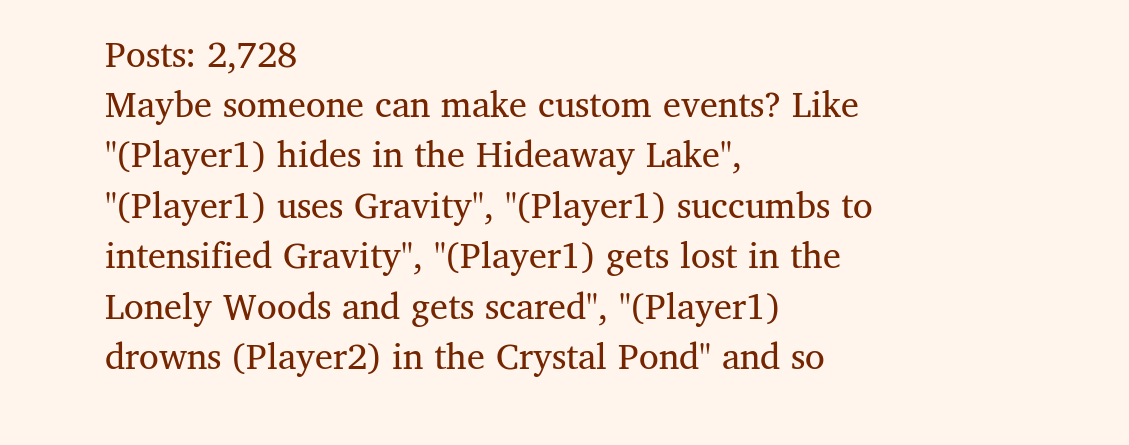Posts: 2,728
Maybe someone can make custom events? Like "(Player1) hides in the Hideaway Lake", "(Player1) uses Gravity", "(Player1) succumbs to intensified Gravity", "(Player1) gets lost in the Lonely Woods and gets scared", "(Player1) drowns (Player2) in the Crystal Pond" and so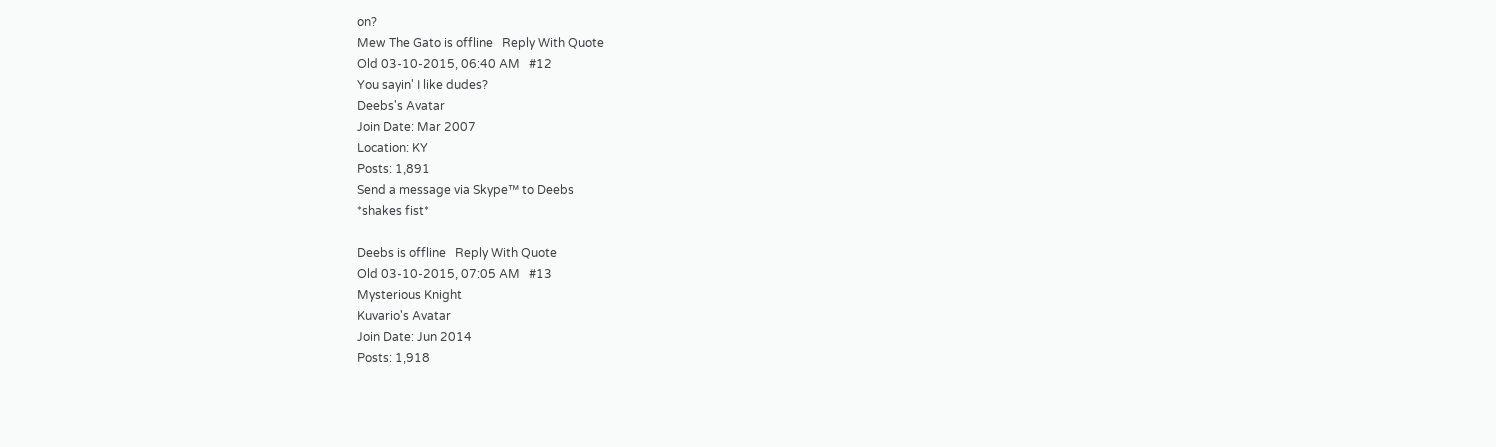on?
Mew The Gato is offline   Reply With Quote
Old 03-10-2015, 06:40 AM   #12
You sayin' I like dudes?
Deebs's Avatar
Join Date: Mar 2007
Location: KY
Posts: 1,891
Send a message via Skype™ to Deebs
*shakes fist*

Deebs is offline   Reply With Quote
Old 03-10-2015, 07:05 AM   #13
Mysterious Knight
Kuvario's Avatar
Join Date: Jun 2014
Posts: 1,918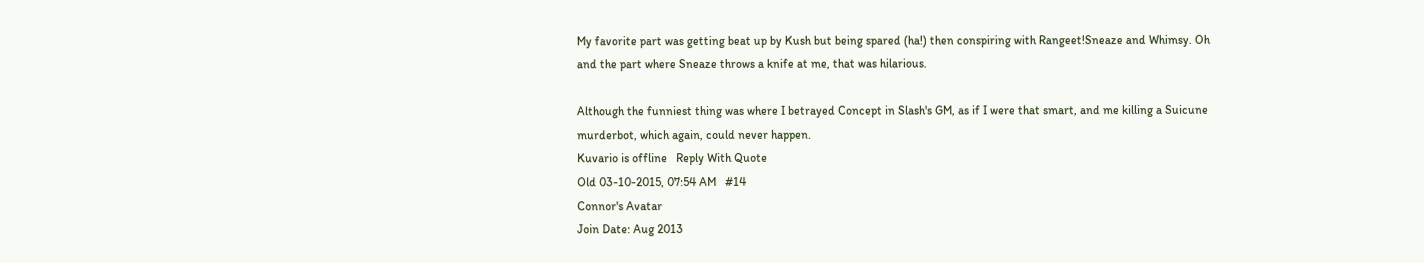My favorite part was getting beat up by Kush but being spared (ha!) then conspiring with Rangeet!Sneaze and Whimsy. Oh and the part where Sneaze throws a knife at me, that was hilarious.

Although the funniest thing was where I betrayed Concept in Slash's GM, as if I were that smart, and me killing a Suicune murderbot, which again, could never happen.
Kuvario is offline   Reply With Quote
Old 03-10-2015, 07:54 AM   #14
Connor's Avatar
Join Date: Aug 2013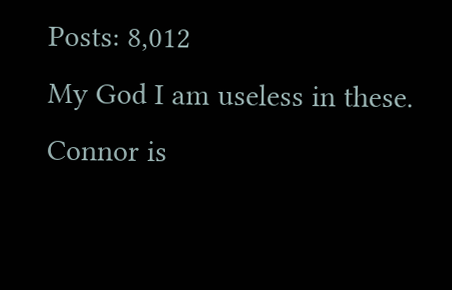Posts: 8,012
My God I am useless in these.
Connor is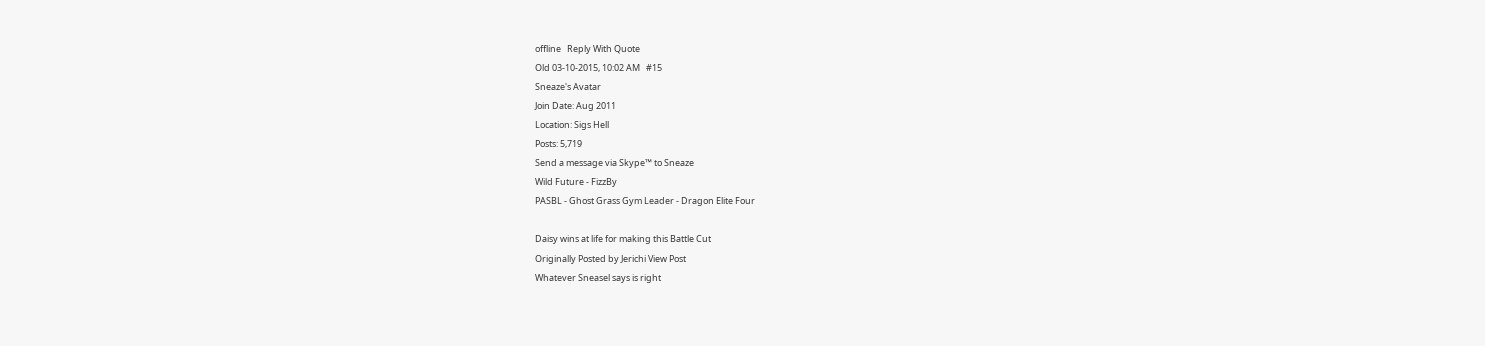offline   Reply With Quote
Old 03-10-2015, 10:02 AM   #15
Sneaze's Avatar
Join Date: Aug 2011
Location: Sigs Hell
Posts: 5,719
Send a message via Skype™ to Sneaze
Wild Future - FizzBy
PASBL - Ghost Grass Gym Leader - Dragon Elite Four

Daisy wins at life for making this Battle Cut
Originally Posted by Jerichi View Post
Whatever Sneasel says is right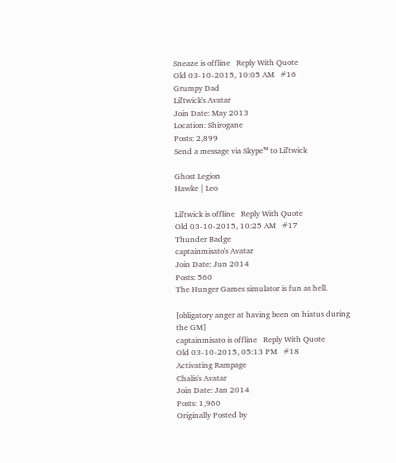Sneaze is offline   Reply With Quote
Old 03-10-2015, 10:05 AM   #16
Grumpy Dad
Lil'twick's Avatar
Join Date: May 2013
Location: Shirogane
Posts: 2,899
Send a message via Skype™ to Lil'twick

Ghost Legion
Hawke | Leo

Lil'twick is offline   Reply With Quote
Old 03-10-2015, 10:25 AM   #17
Thunder Badge
captainmisato's Avatar
Join Date: Jun 2014
Posts: 560
The Hunger Games simulator is fun as hell.

[obligatory anger at having been on hiatus during the GM]
captainmisato is offline   Reply With Quote
Old 03-10-2015, 05:13 PM   #18
Activating Rampage
Chalis's Avatar
Join Date: Jan 2014
Posts: 1,960
Originally Posted by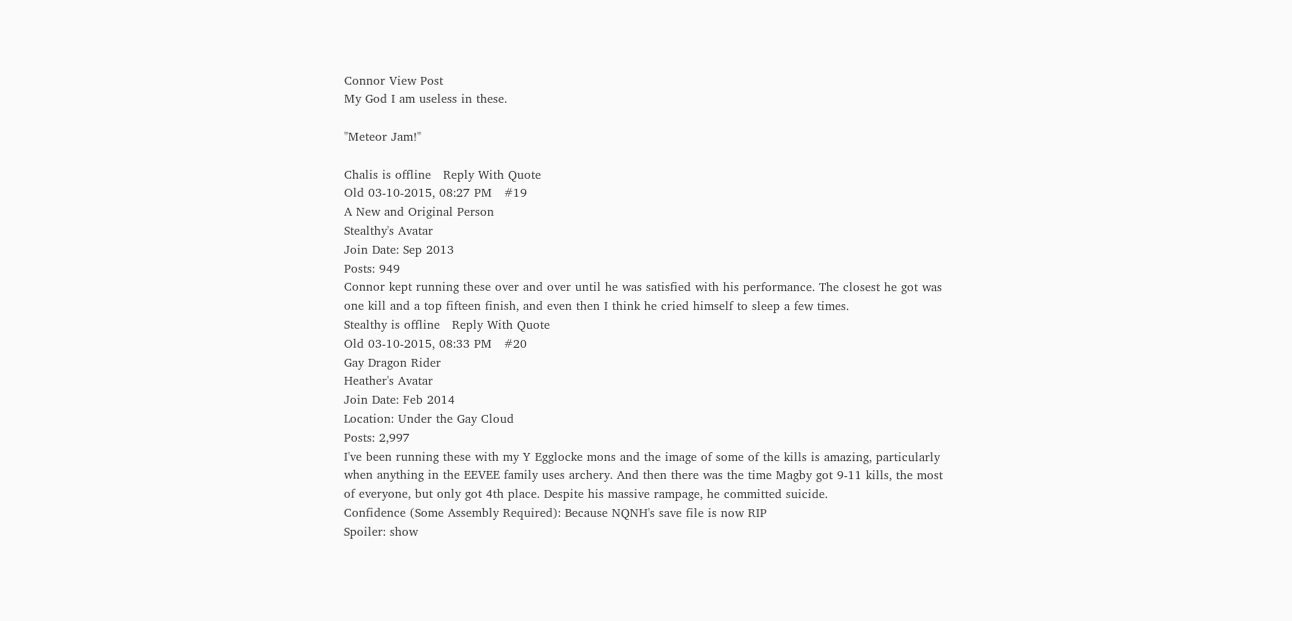Connor View Post
My God I am useless in these.

"Meteor Jam!"

Chalis is offline   Reply With Quote
Old 03-10-2015, 08:27 PM   #19
A New and Original Person
Stealthy's Avatar
Join Date: Sep 2013
Posts: 949
Connor kept running these over and over until he was satisfied with his performance. The closest he got was one kill and a top fifteen finish, and even then I think he cried himself to sleep a few times.
Stealthy is offline   Reply With Quote
Old 03-10-2015, 08:33 PM   #20
Gay Dragon Rider
Heather's Avatar
Join Date: Feb 2014
Location: Under the Gay Cloud
Posts: 2,997
I've been running these with my Y Egglocke mons and the image of some of the kills is amazing, particularly when anything in the EEVEE family uses archery. And then there was the time Magby got 9-11 kills, the most of everyone, but only got 4th place. Despite his massive rampage, he committed suicide.
Confidence (Some Assembly Required): Because NQNH's save file is now RIP
Spoiler: show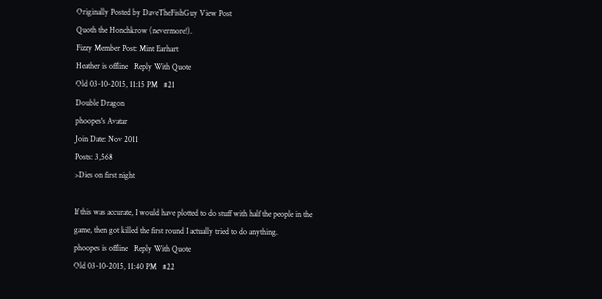Originally Posted by DaveTheFishGuy View Post
Quoth the Honchkrow (nevermore!).
Fizzy Member Post: Mint Earhart
Heather is offline   Reply With Quote
Old 03-10-2015, 11:15 PM   #21
Double Dragon
phoopes's Avatar
Join Date: Nov 2011
Posts: 3,568
>Dies on first night

If this was accurate, I would have plotted to do stuff with half the people in the game, then got killed the first round I actually tried to do anything.
phoopes is offline   Reply With Quote
Old 03-10-2015, 11:40 PM   #22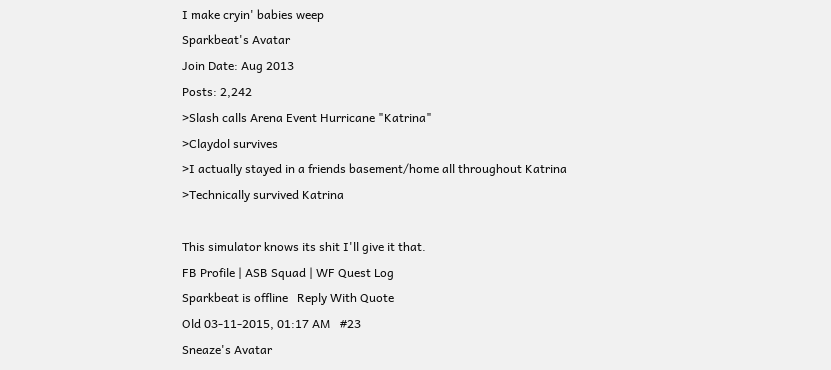I make cryin' babies weep
Sparkbeat's Avatar
Join Date: Aug 2013
Posts: 2,242
>Slash calls Arena Event Hurricane "Katrina"
>Claydol survives
>I actually stayed in a friends basement/home all throughout Katrina
>Technically survived Katrina

This simulator knows its shit I'll give it that.
FB Profile | ASB Squad | WF Quest Log
Sparkbeat is offline   Reply With Quote
Old 03-11-2015, 01:17 AM   #23
Sneaze's Avatar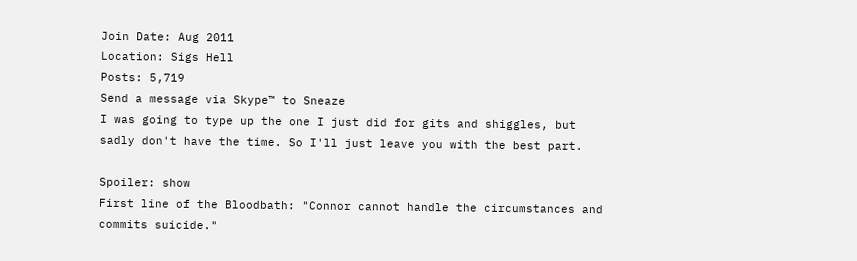Join Date: Aug 2011
Location: Sigs Hell
Posts: 5,719
Send a message via Skype™ to Sneaze
I was going to type up the one I just did for gits and shiggles, but sadly don't have the time. So I'll just leave you with the best part.

Spoiler: show
First line of the Bloodbath: "Connor cannot handle the circumstances and commits suicide."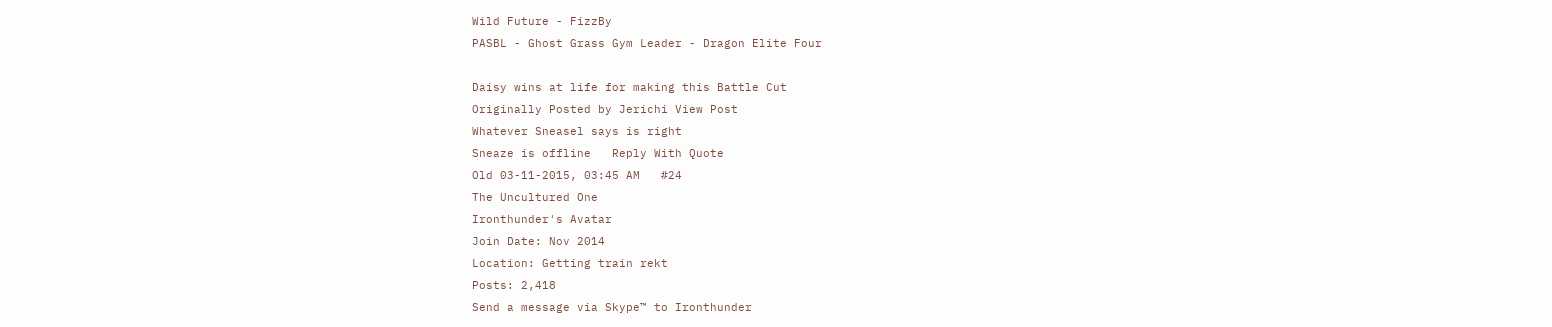Wild Future - FizzBy
PASBL - Ghost Grass Gym Leader - Dragon Elite Four

Daisy wins at life for making this Battle Cut
Originally Posted by Jerichi View Post
Whatever Sneasel says is right
Sneaze is offline   Reply With Quote
Old 03-11-2015, 03:45 AM   #24
The Uncultured One
Ironthunder's Avatar
Join Date: Nov 2014
Location: Getting train rekt
Posts: 2,418
Send a message via Skype™ to Ironthunder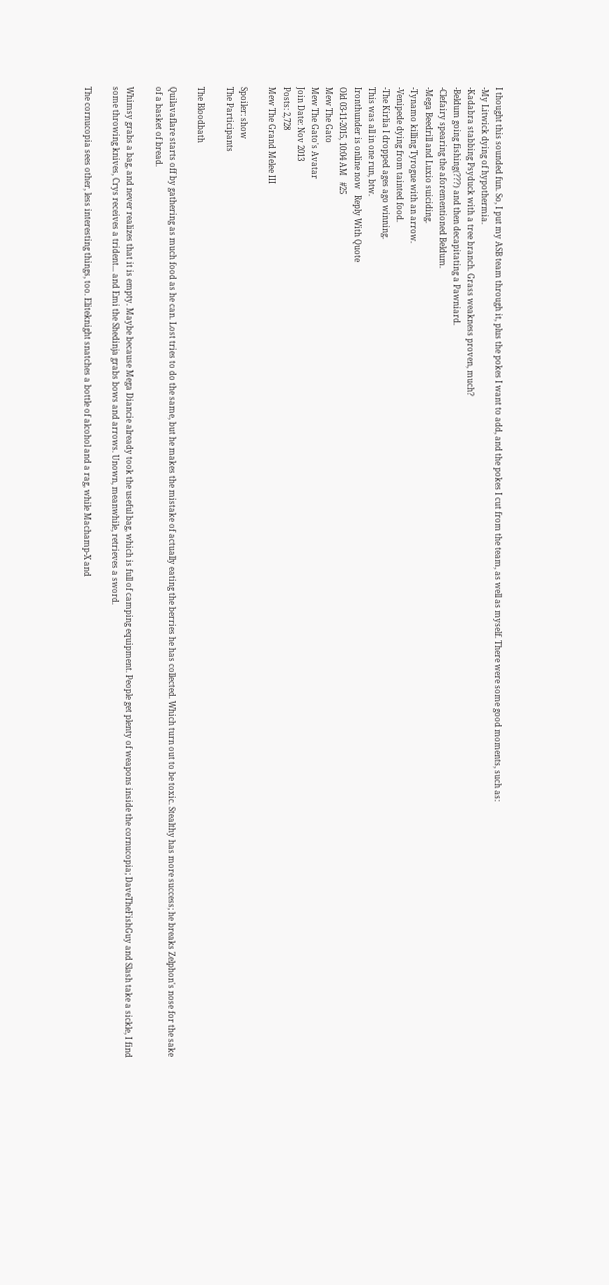I thought this sounded fun. So, I put my ASB team through it, plus the pokes I want to add, and the pokes I cut from the team, as well as myself. There were some good moments, such as:
-My Litwick dying of hypothermia.
-Kadabra stabbing Psyduck with a tree branch. Grass weakness proven, much?
-Beldum going fishing(???) and then decapitating a Pawniard.
-Clefairy spearing the aforementioned Beldum.
-Mega Beedrill and Luxio suiciding.
-Tynamo killing Tyrogue with an arrow.
-Venipede dying from tainted food.
-The Kirlia I dropped ages ago winning.
This was all in one run, btw.
Ironthunder is online now   Reply With Quote
Old 03-11-2015, 10:04 AM   #25
Mew The Gato
Mew The Gato's Avatar
Join Date: Nov 2013
Posts: 2,728
Mew The Grand Melee III

Spoiler: show
The Participants

The Bloodbath

Quilavaflare starts off by gathering as much food as he can. Lost tries to do the same, but he makes the mistake of actually eating the berries he has collected. Which turn out to be toxic. Stealthy has more success; he breaks Zelphon's nose for the sake of a basket of bread.

Whimsy grabs a bag, and never realizes that it is empty. Maybe because Mega Diancie already took the useful bag, which is full of camping equipment. People get plenty of weapons inside the cornucopia; DaveTheFishGuy and Slash take a sickle, I find some throwing knives, Crys receives a trident... and Emi the Shedinja grabs bows and arrows. Unown, meanwhile, retrieves a sword.

The cornucopia sees other, less interesting things, too. Eliteknight snatches a bottle of alcohol and a rag, while Machamp-X and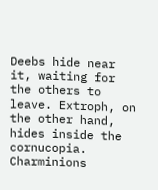Deebs hide near it, waiting for the others to leave. Extroph, on the other hand, hides inside the cornucopia. Charminions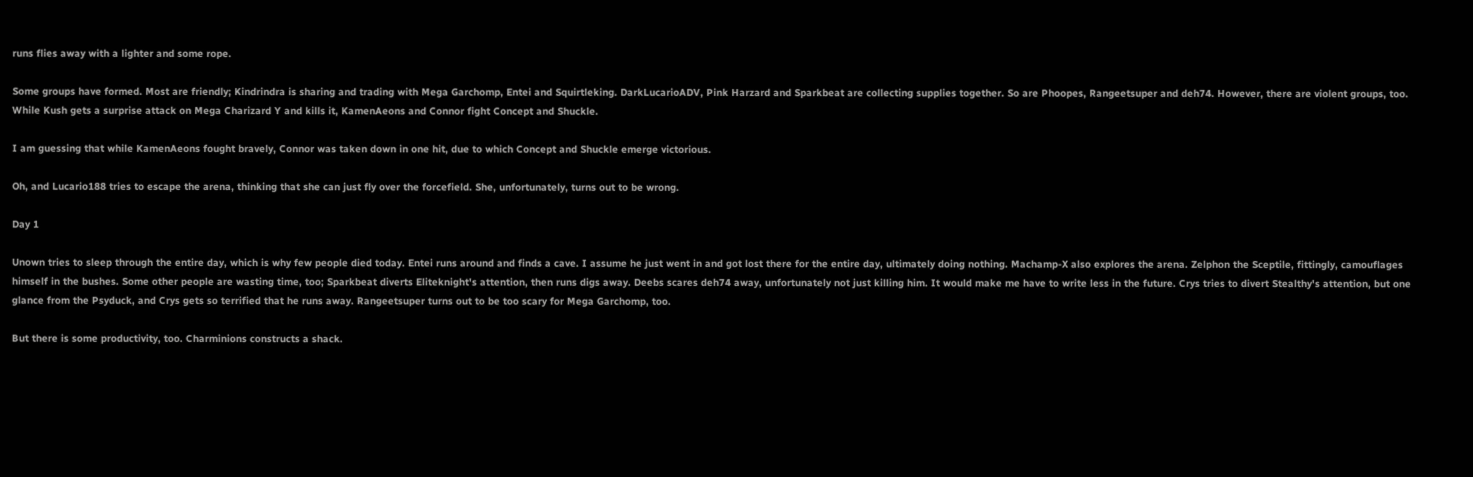runs flies away with a lighter and some rope.

Some groups have formed. Most are friendly; Kindrindra is sharing and trading with Mega Garchomp, Entei and Squirtleking. DarkLucarioADV, Pink Harzard and Sparkbeat are collecting supplies together. So are Phoopes, Rangeetsuper and deh74. However, there are violent groups, too. While Kush gets a surprise attack on Mega Charizard Y and kills it, KamenAeons and Connor fight Concept and Shuckle.

I am guessing that while KamenAeons fought bravely, Connor was taken down in one hit, due to which Concept and Shuckle emerge victorious.

Oh, and Lucario188 tries to escape the arena, thinking that she can just fly over the forcefield. She, unfortunately, turns out to be wrong.

Day 1

Unown tries to sleep through the entire day, which is why few people died today. Entei runs around and finds a cave. I assume he just went in and got lost there for the entire day, ultimately doing nothing. Machamp-X also explores the arena. Zelphon the Sceptile, fittingly, camouflages himself in the bushes. Some other people are wasting time, too; Sparkbeat diverts Eliteknight's attention, then runs digs away. Deebs scares deh74 away, unfortunately not just killing him. It would make me have to write less in the future. Crys tries to divert Stealthy's attention, but one glance from the Psyduck, and Crys gets so terrified that he runs away. Rangeetsuper turns out to be too scary for Mega Garchomp, too.

But there is some productivity, too. Charminions constructs a shack.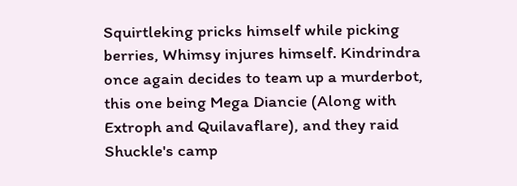Squirtleking pricks himself while picking berries, Whimsy injures himself. Kindrindra once again decides to team up a murderbot, this one being Mega Diancie (Along with Extroph and Quilavaflare), and they raid Shuckle's camp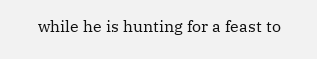while he is hunting for a feast to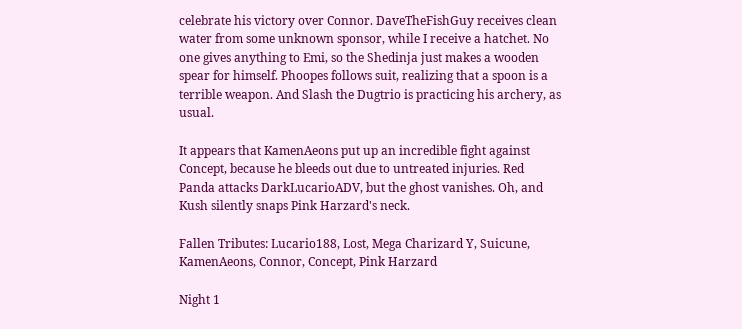celebrate his victory over Connor. DaveTheFishGuy receives clean water from some unknown sponsor, while I receive a hatchet. No one gives anything to Emi, so the Shedinja just makes a wooden spear for himself. Phoopes follows suit, realizing that a spoon is a terrible weapon. And Slash the Dugtrio is practicing his archery, as usual.

It appears that KamenAeons put up an incredible fight against Concept, because he bleeds out due to untreated injuries. Red Panda attacks DarkLucarioADV, but the ghost vanishes. Oh, and Kush silently snaps Pink Harzard's neck.

Fallen Tributes: Lucario188, Lost, Mega Charizard Y, Suicune, KamenAeons, Connor, Concept, Pink Harzard

Night 1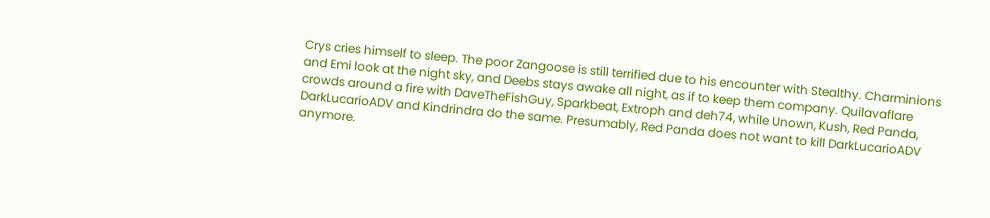Crys cries himself to sleep. The poor Zangoose is still terrified due to his encounter with Stealthy. Charminions and Emi look at the night sky, and Deebs stays awake all night, as if to keep them company. Quilavaflare crowds around a fire with DaveTheFishGuy, Sparkbeat, Extroph and deh74, while Unown, Kush, Red Panda, DarkLucarioADV and Kindrindra do the same. Presumably, Red Panda does not want to kill DarkLucarioADV anymore.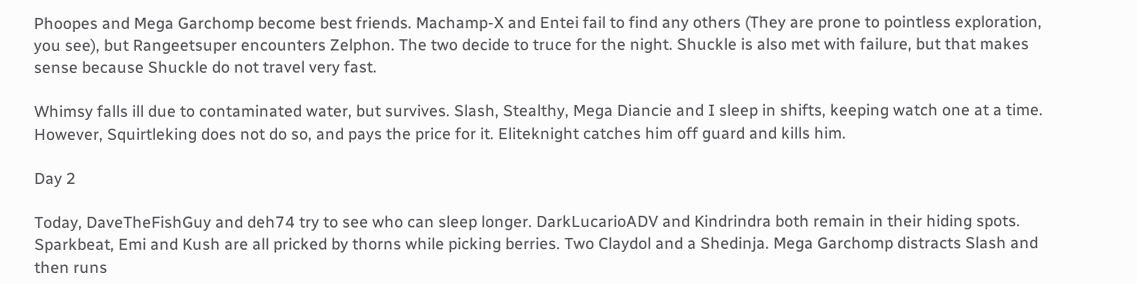Phoopes and Mega Garchomp become best friends. Machamp-X and Entei fail to find any others (They are prone to pointless exploration, you see), but Rangeetsuper encounters Zelphon. The two decide to truce for the night. Shuckle is also met with failure, but that makes sense because Shuckle do not travel very fast.

Whimsy falls ill due to contaminated water, but survives. Slash, Stealthy, Mega Diancie and I sleep in shifts, keeping watch one at a time. However, Squirtleking does not do so, and pays the price for it. Eliteknight catches him off guard and kills him.

Day 2

Today, DaveTheFishGuy and deh74 try to see who can sleep longer. DarkLucarioADV and Kindrindra both remain in their hiding spots. Sparkbeat, Emi and Kush are all pricked by thorns while picking berries. Two Claydol and a Shedinja. Mega Garchomp distracts Slash and then runs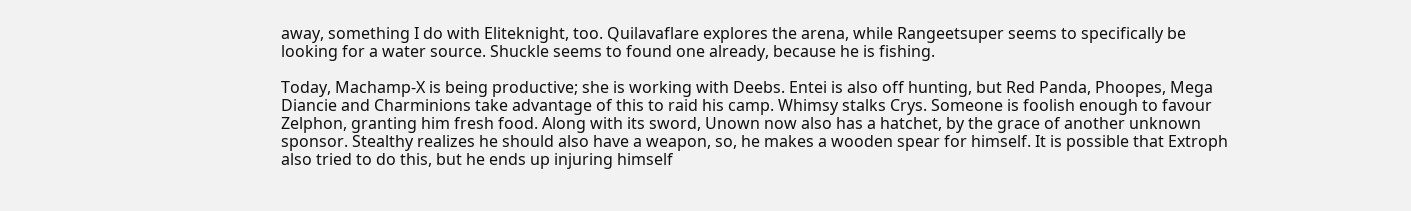away, something I do with Eliteknight, too. Quilavaflare explores the arena, while Rangeetsuper seems to specifically be looking for a water source. Shuckle seems to found one already, because he is fishing.

Today, Machamp-X is being productive; she is working with Deebs. Entei is also off hunting, but Red Panda, Phoopes, Mega Diancie and Charminions take advantage of this to raid his camp. Whimsy stalks Crys. Someone is foolish enough to favour Zelphon, granting him fresh food. Along with its sword, Unown now also has a hatchet, by the grace of another unknown sponsor. Stealthy realizes he should also have a weapon, so, he makes a wooden spear for himself. It is possible that Extroph also tried to do this, but he ends up injuring himself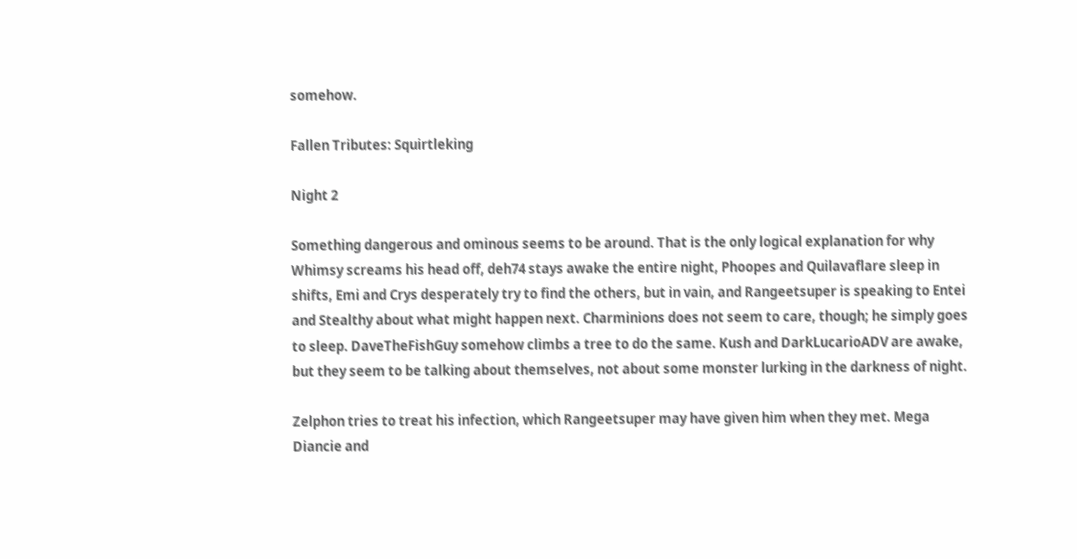somehow.

Fallen Tributes: Squirtleking

Night 2

Something dangerous and ominous seems to be around. That is the only logical explanation for why Whimsy screams his head off, deh74 stays awake the entire night, Phoopes and Quilavaflare sleep in shifts, Emi and Crys desperately try to find the others, but in vain, and Rangeetsuper is speaking to Entei and Stealthy about what might happen next. Charminions does not seem to care, though; he simply goes to sleep. DaveTheFishGuy somehow climbs a tree to do the same. Kush and DarkLucarioADV are awake, but they seem to be talking about themselves, not about some monster lurking in the darkness of night.

Zelphon tries to treat his infection, which Rangeetsuper may have given him when they met. Mega Diancie and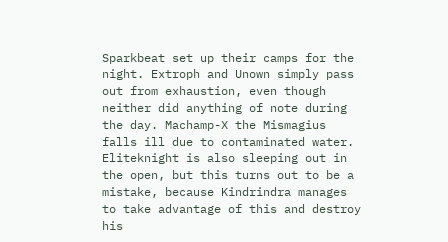Sparkbeat set up their camps for the night. Extroph and Unown simply pass out from exhaustion, even though neither did anything of note during the day. Machamp-X the Mismagius falls ill due to contaminated water. Eliteknight is also sleeping out in the open, but this turns out to be a mistake, because Kindrindra manages to take advantage of this and destroy his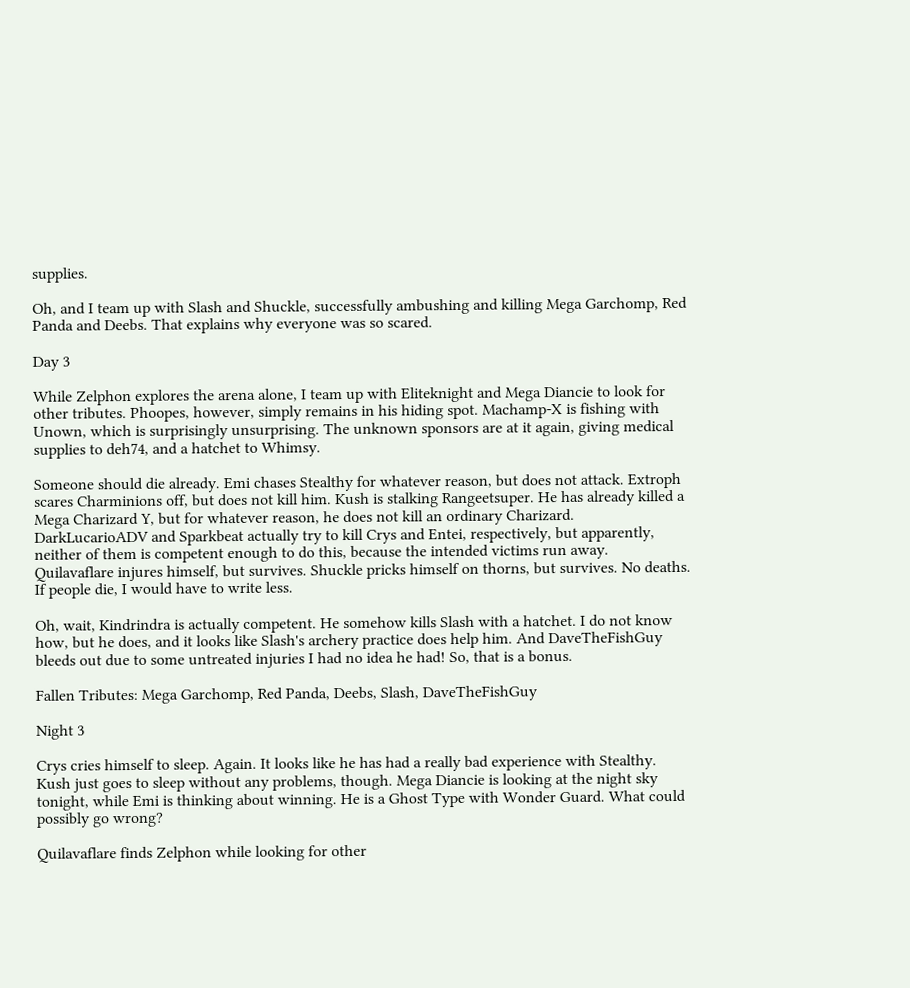supplies.

Oh, and I team up with Slash and Shuckle, successfully ambushing and killing Mega Garchomp, Red Panda and Deebs. That explains why everyone was so scared.

Day 3

While Zelphon explores the arena alone, I team up with Eliteknight and Mega Diancie to look for other tributes. Phoopes, however, simply remains in his hiding spot. Machamp-X is fishing with Unown, which is surprisingly unsurprising. The unknown sponsors are at it again, giving medical supplies to deh74, and a hatchet to Whimsy.

Someone should die already. Emi chases Stealthy for whatever reason, but does not attack. Extroph scares Charminions off, but does not kill him. Kush is stalking Rangeetsuper. He has already killed a Mega Charizard Y, but for whatever reason, he does not kill an ordinary Charizard. DarkLucarioADV and Sparkbeat actually try to kill Crys and Entei, respectively, but apparently, neither of them is competent enough to do this, because the intended victims run away. Quilavaflare injures himself, but survives. Shuckle pricks himself on thorns, but survives. No deaths. If people die, I would have to write less.

Oh, wait, Kindrindra is actually competent. He somehow kills Slash with a hatchet. I do not know how, but he does, and it looks like Slash's archery practice does help him. And DaveTheFishGuy bleeds out due to some untreated injuries I had no idea he had! So, that is a bonus.

Fallen Tributes: Mega Garchomp, Red Panda, Deebs, Slash, DaveTheFishGuy

Night 3

Crys cries himself to sleep. Again. It looks like he has had a really bad experience with Stealthy. Kush just goes to sleep without any problems, though. Mega Diancie is looking at the night sky tonight, while Emi is thinking about winning. He is a Ghost Type with Wonder Guard. What could possibly go wrong?

Quilavaflare finds Zelphon while looking for other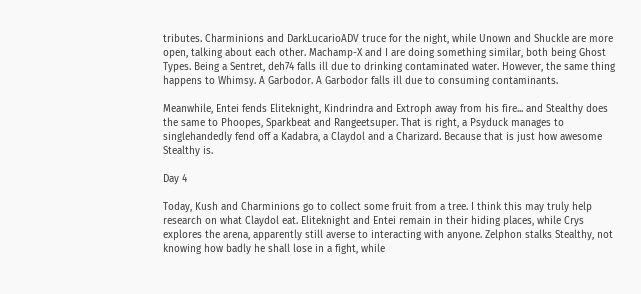tributes. Charminions and DarkLucarioADV truce for the night, while Unown and Shuckle are more open, talking about each other. Machamp-X and I are doing something similar, both being Ghost Types. Being a Sentret, deh74 falls ill due to drinking contaminated water. However, the same thing happens to Whimsy. A Garbodor. A Garbodor falls ill due to consuming contaminants.

Meanwhile, Entei fends Eliteknight, Kindrindra and Extroph away from his fire... and Stealthy does the same to Phoopes, Sparkbeat and Rangeetsuper. That is right, a Psyduck manages to singlehandedly fend off a Kadabra, a Claydol and a Charizard. Because that is just how awesome Stealthy is.

Day 4

Today, Kush and Charminions go to collect some fruit from a tree. I think this may truly help research on what Claydol eat. Eliteknight and Entei remain in their hiding places, while Crys explores the arena, apparently still averse to interacting with anyone. Zelphon stalks Stealthy, not knowing how badly he shall lose in a fight, while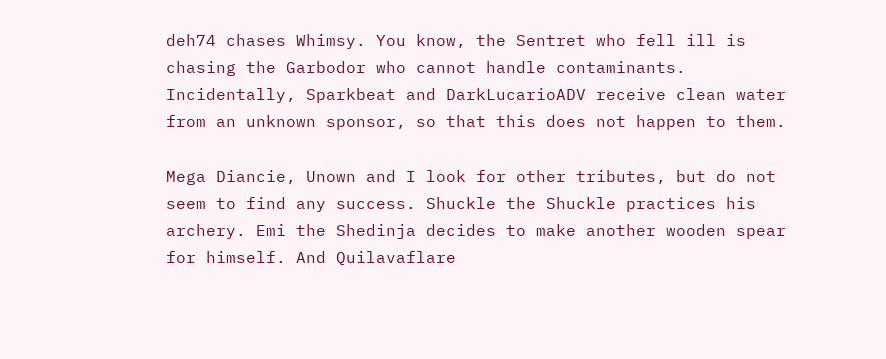deh74 chases Whimsy. You know, the Sentret who fell ill is chasing the Garbodor who cannot handle contaminants. Incidentally, Sparkbeat and DarkLucarioADV receive clean water from an unknown sponsor, so that this does not happen to them.

Mega Diancie, Unown and I look for other tributes, but do not seem to find any success. Shuckle the Shuckle practices his archery. Emi the Shedinja decides to make another wooden spear for himself. And Quilavaflare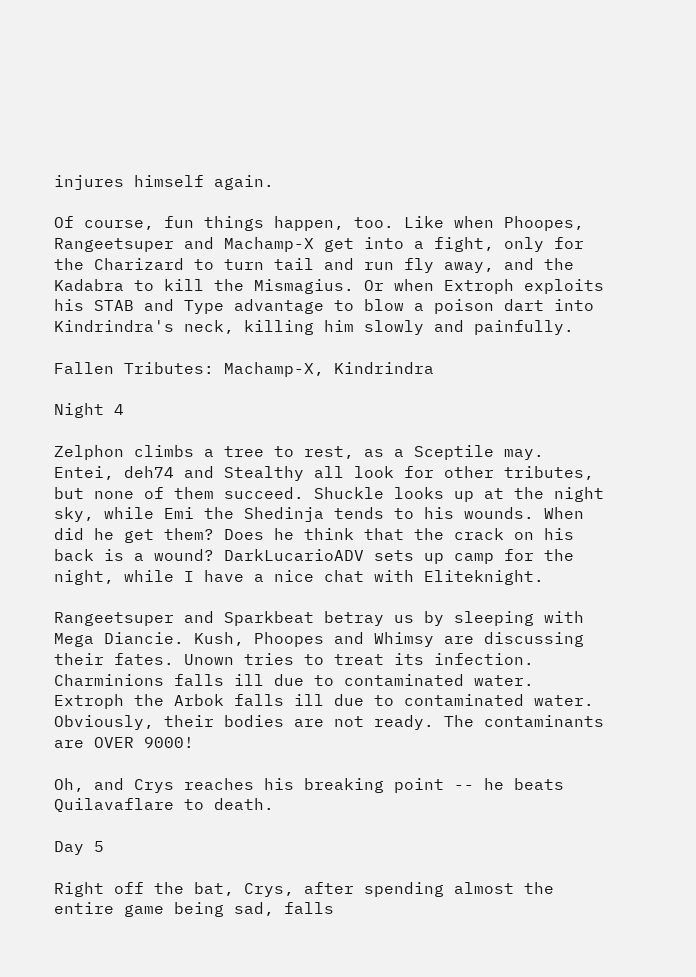injures himself again.

Of course, fun things happen, too. Like when Phoopes, Rangeetsuper and Machamp-X get into a fight, only for the Charizard to turn tail and run fly away, and the Kadabra to kill the Mismagius. Or when Extroph exploits his STAB and Type advantage to blow a poison dart into Kindrindra's neck, killing him slowly and painfully.

Fallen Tributes: Machamp-X, Kindrindra

Night 4

Zelphon climbs a tree to rest, as a Sceptile may. Entei, deh74 and Stealthy all look for other tributes, but none of them succeed. Shuckle looks up at the night sky, while Emi the Shedinja tends to his wounds. When did he get them? Does he think that the crack on his back is a wound? DarkLucarioADV sets up camp for the night, while I have a nice chat with Eliteknight.

Rangeetsuper and Sparkbeat betray us by sleeping with Mega Diancie. Kush, Phoopes and Whimsy are discussing their fates. Unown tries to treat its infection. Charminions falls ill due to contaminated water. Extroph the Arbok falls ill due to contaminated water. Obviously, their bodies are not ready. The contaminants are OVER 9000!

Oh, and Crys reaches his breaking point -- he beats Quilavaflare to death.

Day 5

Right off the bat, Crys, after spending almost the entire game being sad, falls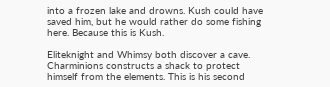into a frozen lake and drowns. Kush could have saved him, but he would rather do some fishing here. Because this is Kush.

Eliteknight and Whimsy both discover a cave. Charminions constructs a shack to protect himself from the elements. This is his second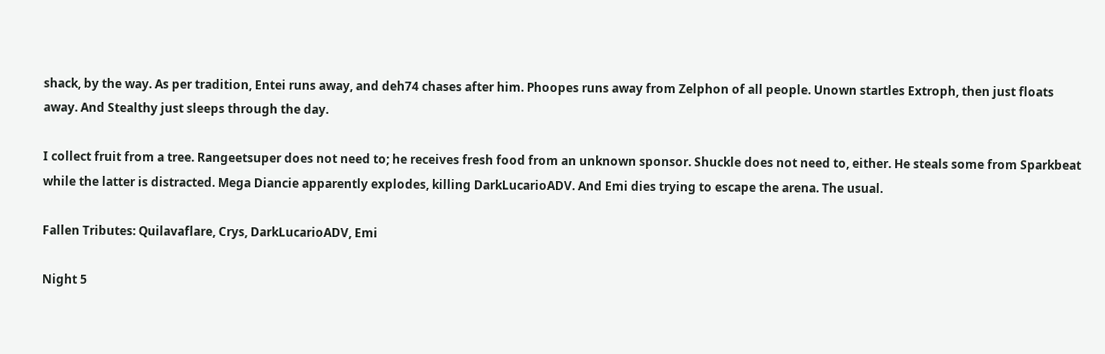shack, by the way. As per tradition, Entei runs away, and deh74 chases after him. Phoopes runs away from Zelphon of all people. Unown startles Extroph, then just floats away. And Stealthy just sleeps through the day.

I collect fruit from a tree. Rangeetsuper does not need to; he receives fresh food from an unknown sponsor. Shuckle does not need to, either. He steals some from Sparkbeat while the latter is distracted. Mega Diancie apparently explodes, killing DarkLucarioADV. And Emi dies trying to escape the arena. The usual.

Fallen Tributes: Quilavaflare, Crys, DarkLucarioADV, Emi

Night 5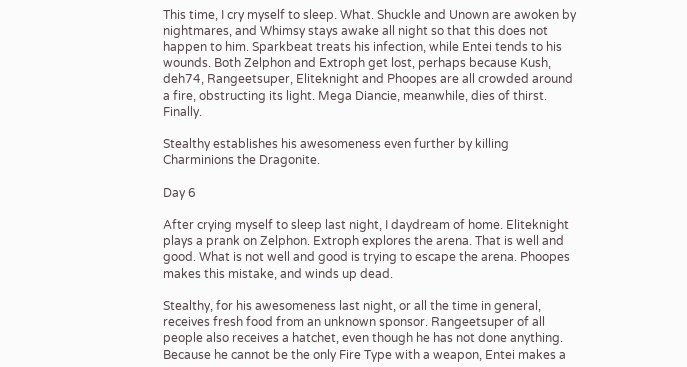This time, I cry myself to sleep. What. Shuckle and Unown are awoken by nightmares, and Whimsy stays awake all night so that this does not happen to him. Sparkbeat treats his infection, while Entei tends to his wounds. Both Zelphon and Extroph get lost, perhaps because Kush, deh74, Rangeetsuper, Eliteknight and Phoopes are all crowded around a fire, obstructing its light. Mega Diancie, meanwhile, dies of thirst. Finally.

Stealthy establishes his awesomeness even further by killing Charminions the Dragonite.

Day 6

After crying myself to sleep last night, I daydream of home. Eliteknight plays a prank on Zelphon. Extroph explores the arena. That is well and good. What is not well and good is trying to escape the arena. Phoopes makes this mistake, and winds up dead.

Stealthy, for his awesomeness last night, or all the time in general, receives fresh food from an unknown sponsor. Rangeetsuper of all people also receives a hatchet, even though he has not done anything. Because he cannot be the only Fire Type with a weapon, Entei makes a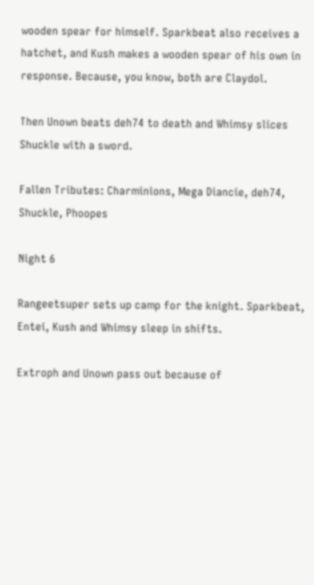wooden spear for himself. Sparkbeat also receives a hatchet, and Kush makes a wooden spear of his own in response. Because, you know, both are Claydol.

Then Unown beats deh74 to death and Whimsy slices Shuckle with a sword.

Fallen Tributes: Charminions, Mega Diancie, deh74, Shuckle, Phoopes

Night 6

Rangeetsuper sets up camp for the knight. Sparkbeat, Entei, Kush and Whimsy sleep in shifts.

Extroph and Unown pass out because of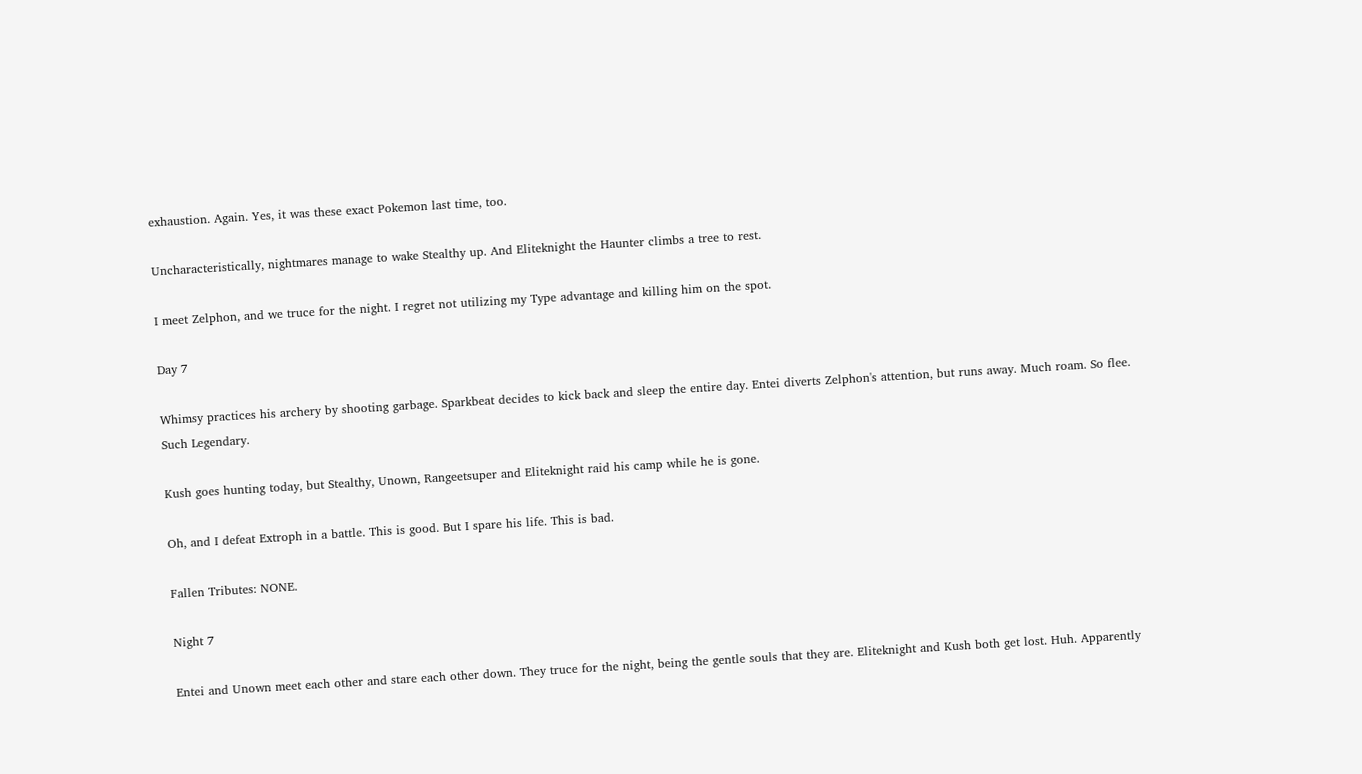exhaustion. Again. Yes, it was these exact Pokemon last time, too.

Uncharacteristically, nightmares manage to wake Stealthy up. And Eliteknight the Haunter climbs a tree to rest.

I meet Zelphon, and we truce for the night. I regret not utilizing my Type advantage and killing him on the spot.

Day 7

Whimsy practices his archery by shooting garbage. Sparkbeat decides to kick back and sleep the entire day. Entei diverts Zelphon's attention, but runs away. Much roam. So flee. Such Legendary.

Kush goes hunting today, but Stealthy, Unown, Rangeetsuper and Eliteknight raid his camp while he is gone.

Oh, and I defeat Extroph in a battle. This is good. But I spare his life. This is bad.

Fallen Tributes: NONE.

Night 7

Entei and Unown meet each other and stare each other down. They truce for the night, being the gentle souls that they are. Eliteknight and Kush both get lost. Huh. Apparently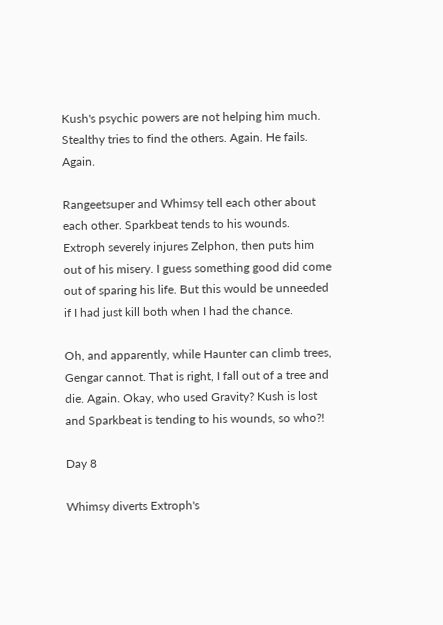Kush's psychic powers are not helping him much. Stealthy tries to find the others. Again. He fails. Again.

Rangeetsuper and Whimsy tell each other about each other. Sparkbeat tends to his wounds. Extroph severely injures Zelphon, then puts him out of his misery. I guess something good did come out of sparing his life. But this would be unneeded if I had just kill both when I had the chance.

Oh, and apparently, while Haunter can climb trees, Gengar cannot. That is right, I fall out of a tree and die. Again. Okay, who used Gravity? Kush is lost and Sparkbeat is tending to his wounds, so who?!

Day 8

Whimsy diverts Extroph's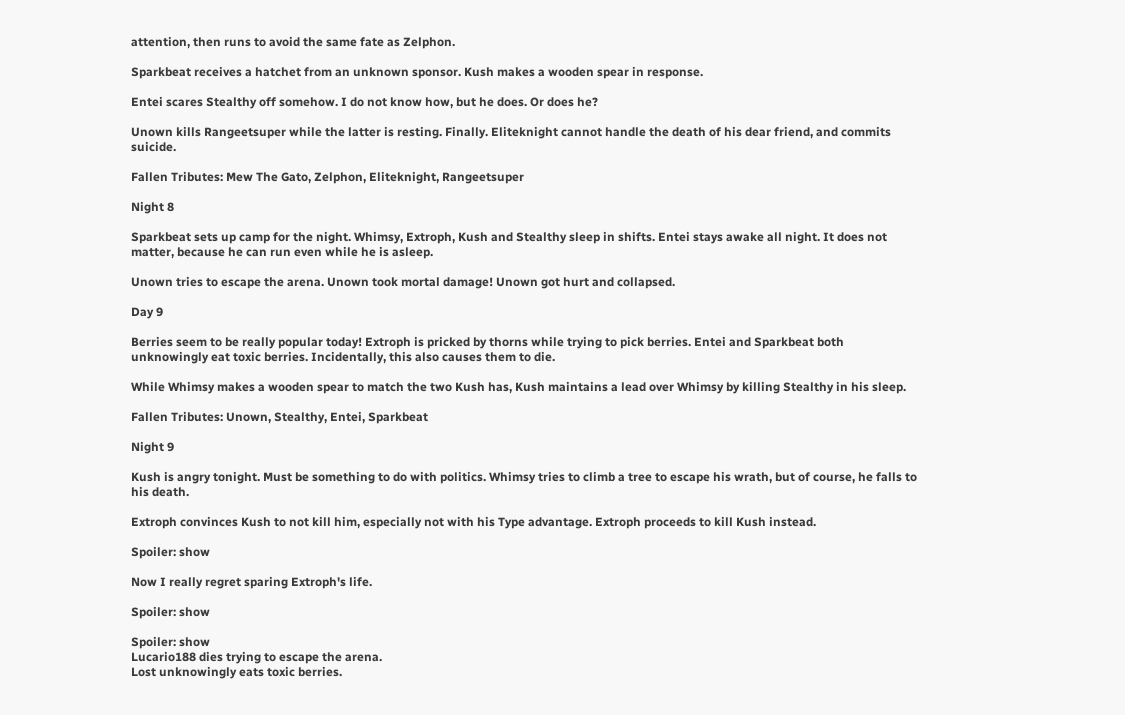attention, then runs to avoid the same fate as Zelphon.

Sparkbeat receives a hatchet from an unknown sponsor. Kush makes a wooden spear in response.

Entei scares Stealthy off somehow. I do not know how, but he does. Or does he?

Unown kills Rangeetsuper while the latter is resting. Finally. Eliteknight cannot handle the death of his dear friend, and commits suicide.

Fallen Tributes: Mew The Gato, Zelphon, Eliteknight, Rangeetsuper

Night 8

Sparkbeat sets up camp for the night. Whimsy, Extroph, Kush and Stealthy sleep in shifts. Entei stays awake all night. It does not matter, because he can run even while he is asleep.

Unown tries to escape the arena. Unown took mortal damage! Unown got hurt and collapsed.

Day 9

Berries seem to be really popular today! Extroph is pricked by thorns while trying to pick berries. Entei and Sparkbeat both unknowingly eat toxic berries. Incidentally, this also causes them to die.

While Whimsy makes a wooden spear to match the two Kush has, Kush maintains a lead over Whimsy by killing Stealthy in his sleep.

Fallen Tributes: Unown, Stealthy, Entei, Sparkbeat

Night 9

Kush is angry tonight. Must be something to do with politics. Whimsy tries to climb a tree to escape his wrath, but of course, he falls to his death.

Extroph convinces Kush to not kill him, especially not with his Type advantage. Extroph proceeds to kill Kush instead.

Spoiler: show

Now I really regret sparing Extroph's life.

Spoiler: show

Spoiler: show
Lucario188 dies trying to escape the arena.
Lost unknowingly eats toxic berries.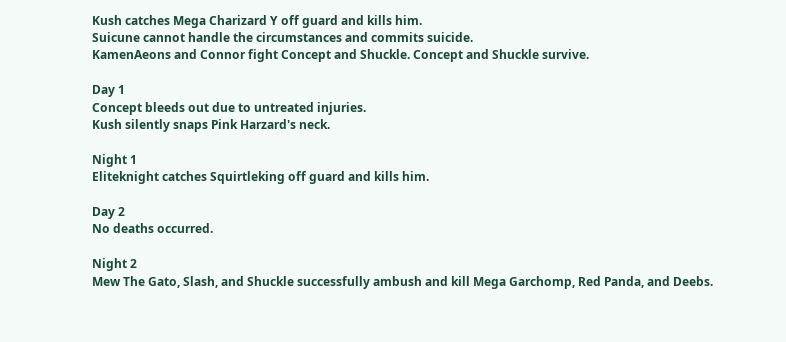Kush catches Mega Charizard Y off guard and kills him.
Suicune cannot handle the circumstances and commits suicide.
KamenAeons and Connor fight Concept and Shuckle. Concept and Shuckle survive.

Day 1
Concept bleeds out due to untreated injuries.
Kush silently snaps Pink Harzard's neck.

Night 1
Eliteknight catches Squirtleking off guard and kills him.

Day 2
No deaths occurred.

Night 2
Mew The Gato, Slash, and Shuckle successfully ambush and kill Mega Garchomp, Red Panda, and Deebs.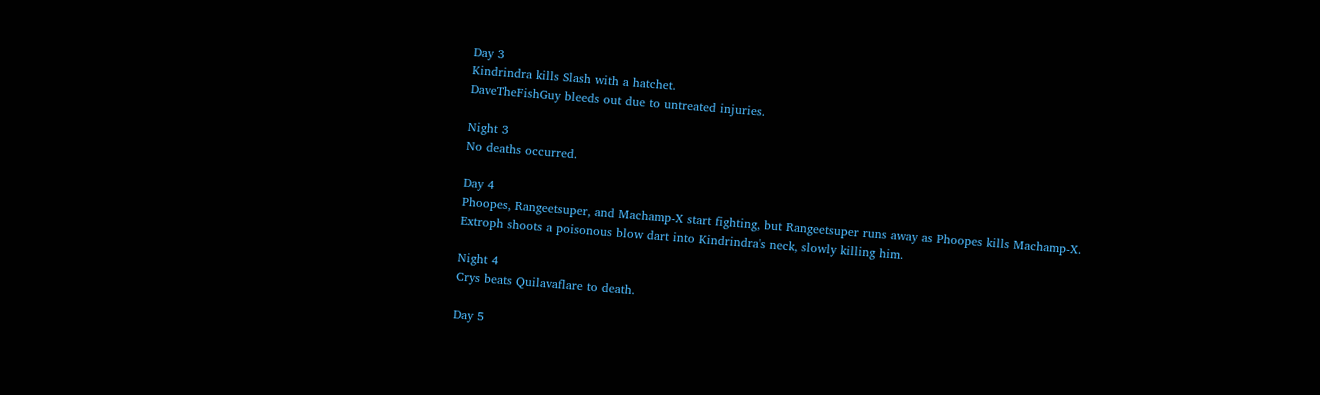Day 3
Kindrindra kills Slash with a hatchet.
DaveTheFishGuy bleeds out due to untreated injuries.

Night 3
No deaths occurred.

Day 4
Phoopes, Rangeetsuper, and Machamp-X start fighting, but Rangeetsuper runs away as Phoopes kills Machamp-X.
Extroph shoots a poisonous blow dart into Kindrindra's neck, slowly killing him.

Night 4
Crys beats Quilavaflare to death.

Day 5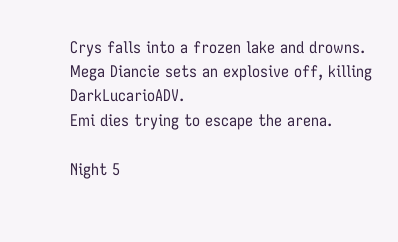Crys falls into a frozen lake and drowns.
Mega Diancie sets an explosive off, killing DarkLucarioADV.
Emi dies trying to escape the arena.

Night 5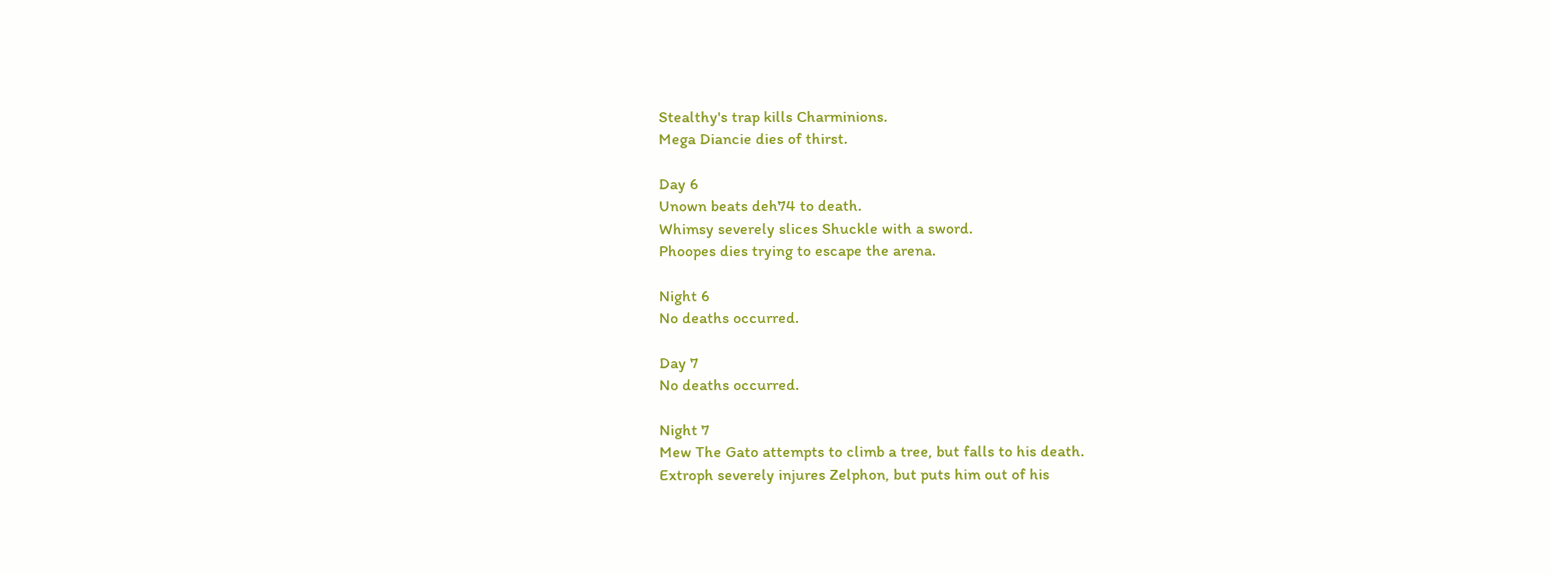Stealthy's trap kills Charminions.
Mega Diancie dies of thirst.

Day 6
Unown beats deh74 to death.
Whimsy severely slices Shuckle with a sword.
Phoopes dies trying to escape the arena.

Night 6
No deaths occurred.

Day 7
No deaths occurred.

Night 7
Mew The Gato attempts to climb a tree, but falls to his death.
Extroph severely injures Zelphon, but puts him out of his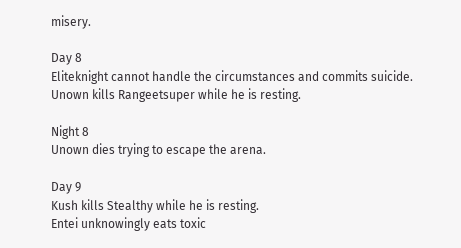misery.

Day 8
Eliteknight cannot handle the circumstances and commits suicide.
Unown kills Rangeetsuper while he is resting.

Night 8
Unown dies trying to escape the arena.

Day 9
Kush kills Stealthy while he is resting.
Entei unknowingly eats toxic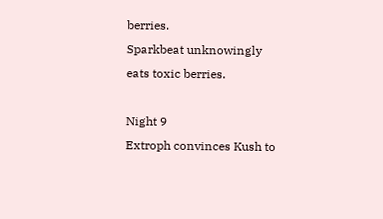berries.
Sparkbeat unknowingly eats toxic berries.

Night 9
Extroph convinces Kush to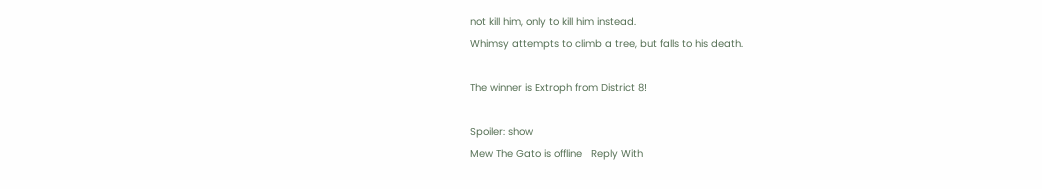not kill him, only to kill him instead.
Whimsy attempts to climb a tree, but falls to his death.

The winner is Extroph from District 8!

Spoiler: show
Mew The Gato is offline   Reply With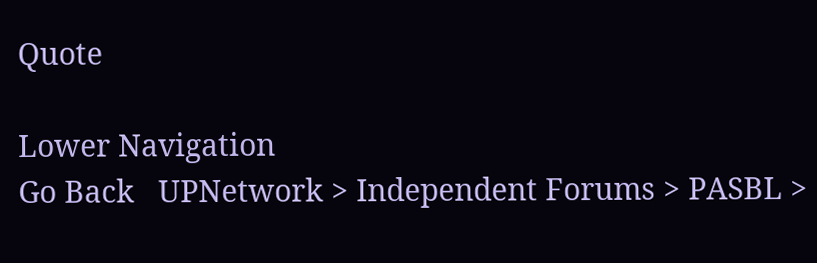Quote

Lower Navigation
Go Back   UPNetwork > Independent Forums > PASBL >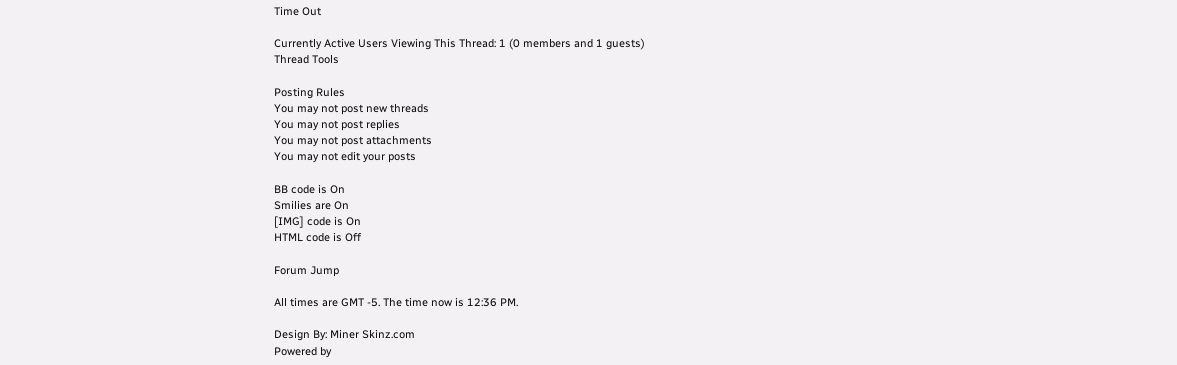Time Out

Currently Active Users Viewing This Thread: 1 (0 members and 1 guests)
Thread Tools

Posting Rules
You may not post new threads
You may not post replies
You may not post attachments
You may not edit your posts

BB code is On
Smilies are On
[IMG] code is On
HTML code is Off

Forum Jump

All times are GMT -5. The time now is 12:36 PM.

Design By: Miner Skinz.com
Powered by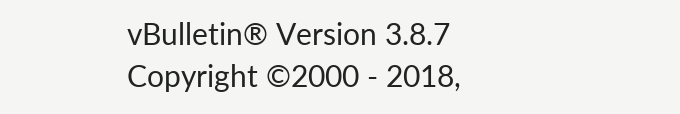vBulletin® Version 3.8.7
Copyright ©2000 - 2018,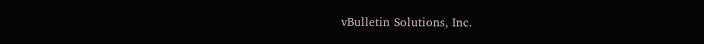vBulletin Solutions, Inc.